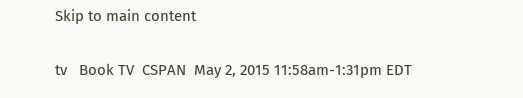Skip to main content

tv   Book TV  CSPAN  May 2, 2015 11:58am-1:31pm EDT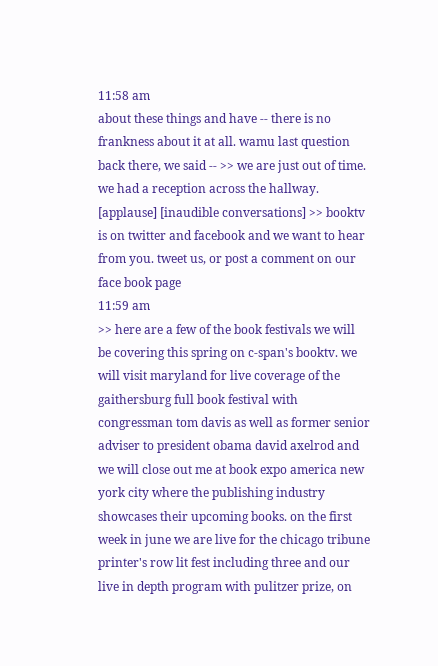11:58 am
about these things and have -- there is no frankness about it at all. wamu last question back there, we said -- >> we are just out of time. we had a reception across the hallway. [applause] [inaudible conversations] >> booktv is on twitter and facebook and we want to hear from you. tweet us, or post a comment on our face book page
11:59 am
>> here are a few of the book festivals we will be covering this spring on c-span's booktv. we will visit maryland for live coverage of the gaithersburg full book festival with congressman tom davis as well as former senior adviser to president obama david axelrod and we will close out me at book expo america new york city where the publishing industry showcases their upcoming books. on the first week in june we are live for the chicago tribune printer's row lit fest including three and our live in depth program with pulitzer prize, on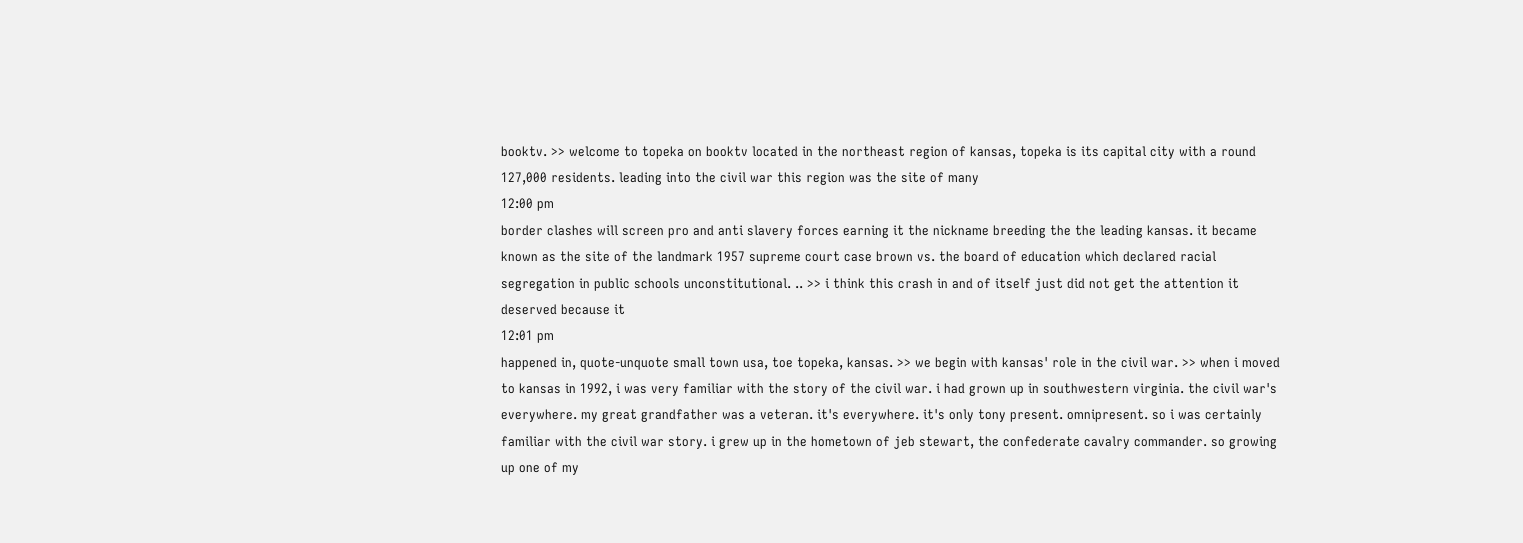booktv. >> welcome to topeka on booktv located in the northeast region of kansas, topeka is its capital city with a round 127,000 residents. leading into the civil war this region was the site of many
12:00 pm
border clashes will screen pro and anti slavery forces earning it the nickname breeding the the leading kansas. it became known as the site of the landmark 1957 supreme court case brown vs. the board of education which declared racial segregation in public schools unconstitutional. .. >> i think this crash in and of itself just did not get the attention it deserved because it
12:01 pm
happened in, quote-unquote small town usa, toe topeka, kansas. >> we begin with kansas' role in the civil war. >> when i moved to kansas in 1992, i was very familiar with the story of the civil war. i had grown up in southwestern virginia. the civil war's everywhere. my great grandfather was a veteran. it's everywhere. it's only tony present. omnipresent. so i was certainly familiar with the civil war story. i grew up in the hometown of jeb stewart, the confederate cavalry commander. so growing up one of my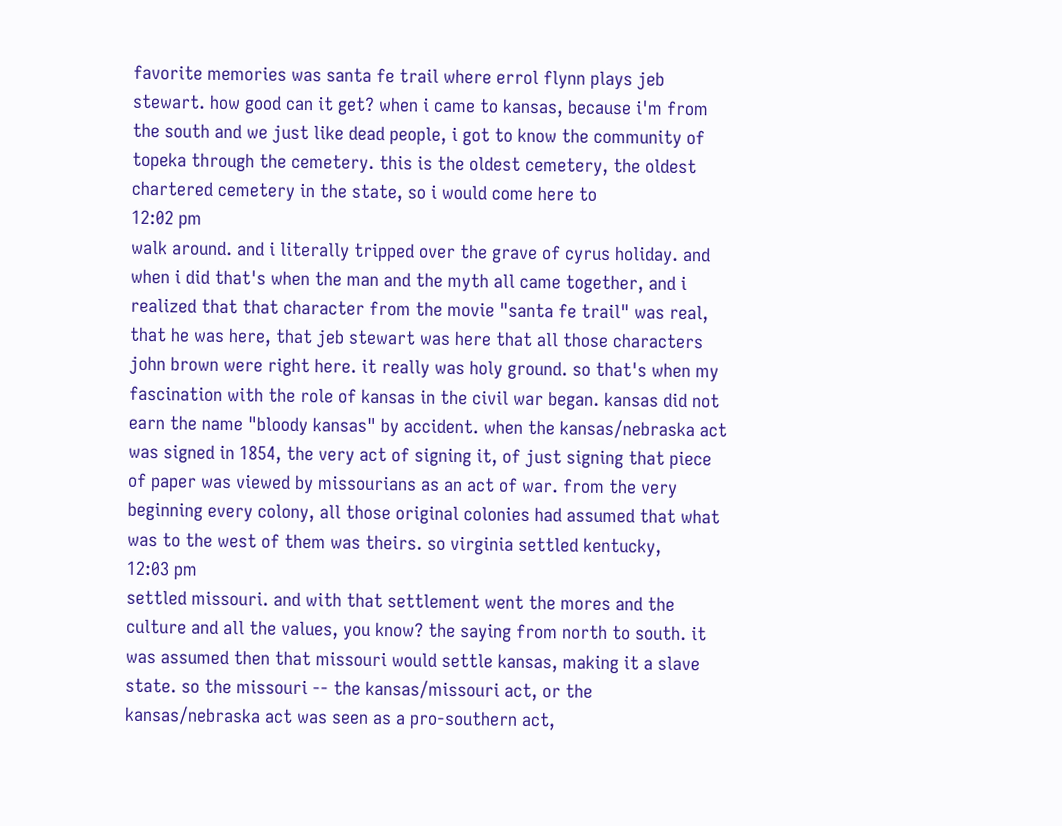favorite memories was santa fe trail where errol flynn plays jeb stewart. how good can it get? when i came to kansas, because i'm from the south and we just like dead people, i got to know the community of topeka through the cemetery. this is the oldest cemetery, the oldest chartered cemetery in the state, so i would come here to
12:02 pm
walk around. and i literally tripped over the grave of cyrus holiday. and when i did that's when the man and the myth all came together, and i realized that that character from the movie "santa fe trail" was real, that he was here, that jeb stewart was here that all those characters john brown were right here. it really was holy ground. so that's when my fascination with the role of kansas in the civil war began. kansas did not earn the name "bloody kansas" by accident. when the kansas/nebraska act was signed in 1854, the very act of signing it, of just signing that piece of paper was viewed by missourians as an act of war. from the very beginning every colony, all those original colonies had assumed that what was to the west of them was theirs. so virginia settled kentucky,
12:03 pm
settled missouri. and with that settlement went the mores and the culture and all the values, you know? the saying from north to south. it was assumed then that missouri would settle kansas, making it a slave state. so the missouri -- the kansas/missouri act, or the kansas/nebraska act was seen as a pro-southern act,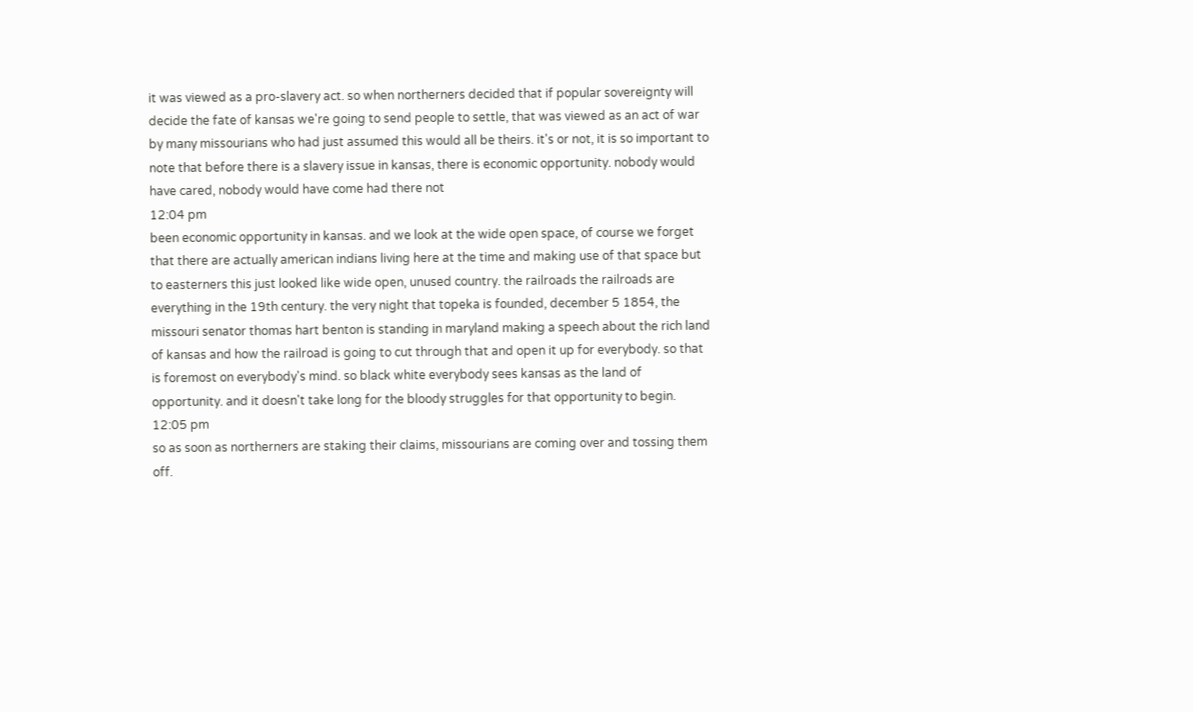it was viewed as a pro-slavery act. so when northerners decided that if popular sovereignty will decide the fate of kansas we're going to send people to settle, that was viewed as an act of war by many missourians who had just assumed this would all be theirs. it's or not, it is so important to note that before there is a slavery issue in kansas, there is economic opportunity. nobody would have cared, nobody would have come had there not
12:04 pm
been economic opportunity in kansas. and we look at the wide open space, of course we forget that there are actually american indians living here at the time and making use of that space but to easterners this just looked like wide open, unused country. the railroads the railroads are everything in the 19th century. the very night that topeka is founded, december 5 1854, the missouri senator thomas hart benton is standing in maryland making a speech about the rich land of kansas and how the railroad is going to cut through that and open it up for everybody. so that is foremost on everybody's mind. so black white everybody sees kansas as the land of opportunity. and it doesn't take long for the bloody struggles for that opportunity to begin.
12:05 pm
so as soon as northerners are staking their claims, missourians are coming over and tossing them off.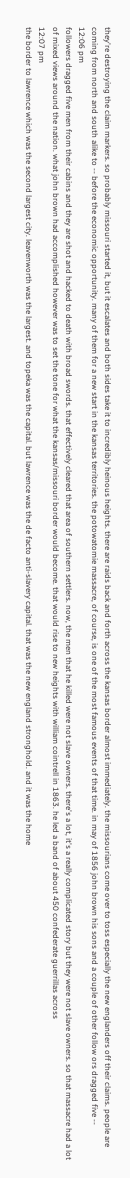they're destroying the claim markers. so probably missouri started it, but it escalates and both sides take it to incredibly heinous heights. there are raids back and forth across the kansas border almost immediately. the missourians come over to toss especially the new englanders off their claims. people are coming from north and south alike to -- before the economic opportunity. many of them for a new start in the kansas territories. the potowatomie massacre, of course, is one of the most famous events of that time. in may of 1856 john brown his sons and a couple of other follow ors dragged five --
12:06 pm
followers dragged five men from their cabins and they are shot and hacked to death with broad swords. that effectively cleared that area of southern settlers. now, the men that he killed were not slave owners. there's a lot, it's a really complicated story but they were not slave owners. so that massacre had a lot of mixed views around the nation. what john brown had accomplished however was to set the tone for what the kansas/missouri border would become. that would rise to new heights with william cointrell in 1863. he led a band of about 450 confederate guerrillas across
12:07 pm
the border to lawrence which was the second largest city. leavenworth was the largest. and topeka was the capital. but lawrence was the de facto anti-slavery capital. that was the new england stronghold. and it was the home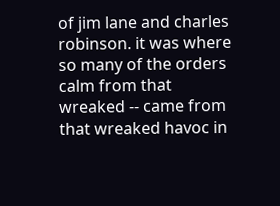of jim lane and charles robinson. it was where so many of the orders calm from that wreaked -- came from that wreaked havoc in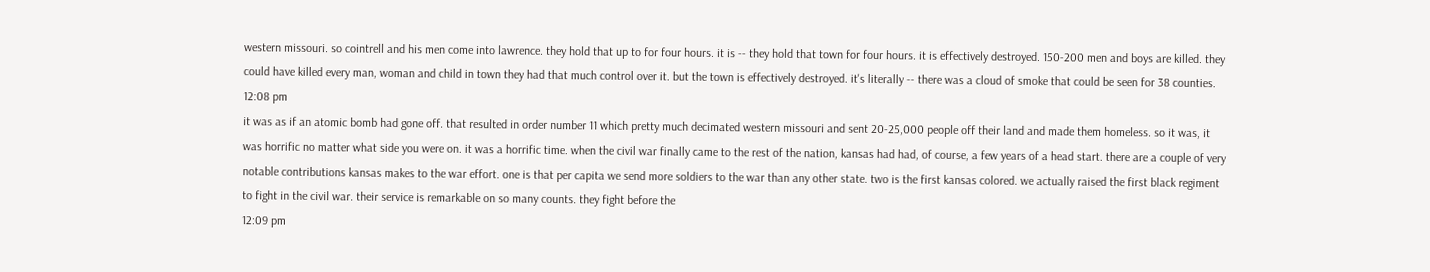western missouri. so cointrell and his men come into lawrence. they hold that up to for four hours. it is -- they hold that town for four hours. it is effectively destroyed. 150-200 men and boys are killed. they could have killed every man, woman and child in town they had that much control over it. but the town is effectively destroyed. it's literally -- there was a cloud of smoke that could be seen for 38 counties.
12:08 pm
it was as if an atomic bomb had gone off. that resulted in order number 11 which pretty much decimated western missouri and sent 20-25,000 people off their land and made them homeless. so it was, it was horrific no matter what side you were on. it was a horrific time. when the civil war finally came to the rest of the nation, kansas had had, of course, a few years of a head start. there are a couple of very notable contributions kansas makes to the war effort. one is that per capita we send more soldiers to the war than any other state. two is the first kansas colored. we actually raised the first black regiment to fight in the civil war. their service is remarkable on so many counts. they fight before the
12:09 pm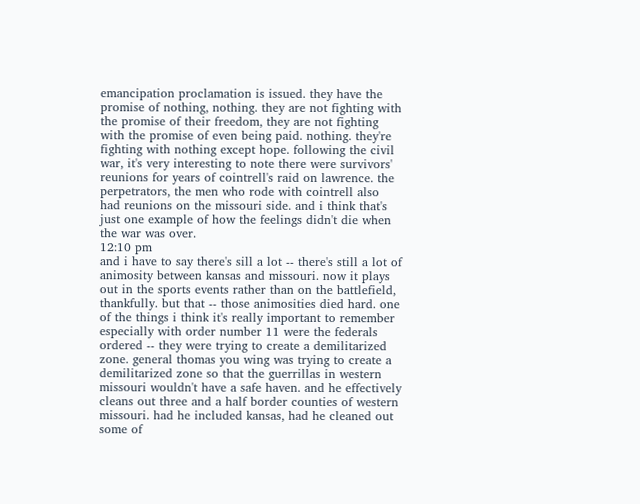emancipation proclamation is issued. they have the promise of nothing, nothing. they are not fighting with the promise of their freedom, they are not fighting with the promise of even being paid. nothing. they're fighting with nothing except hope. following the civil war, it's very interesting to note there were survivors' reunions for years of cointrell's raid on lawrence. the perpetrators, the men who rode with cointrell also had reunions on the missouri side. and i think that's just one example of how the feelings didn't die when the war was over.
12:10 pm
and i have to say there's sill a lot -- there's still a lot of animosity between kansas and missouri. now it plays out in the sports events rather than on the battlefield, thankfully. but that -- those animosities died hard. one of the things i think it's really important to remember especially with order number 11 were the federals ordered -- they were trying to create a demilitarized zone. general thomas you wing was trying to create a demilitarized zone so that the guerrillas in western missouri wouldn't have a safe haven. and he effectively cleans out three and a half border counties of western missouri. had he included kansas, had he cleaned out some of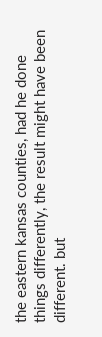the eastern kansas counties, had he done things differently, the result might have been different. but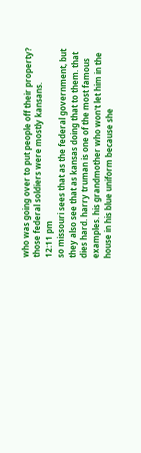who was going over to put people off their property? those federal soldiers were mostly kansans.
12:11 pm
so missouri sees that as the federal government, but they also see that as kansas doing that to them. that dies hard. harry truman is one of the most famous examples. his grandmother who won't let him in the house in his blue uniform because she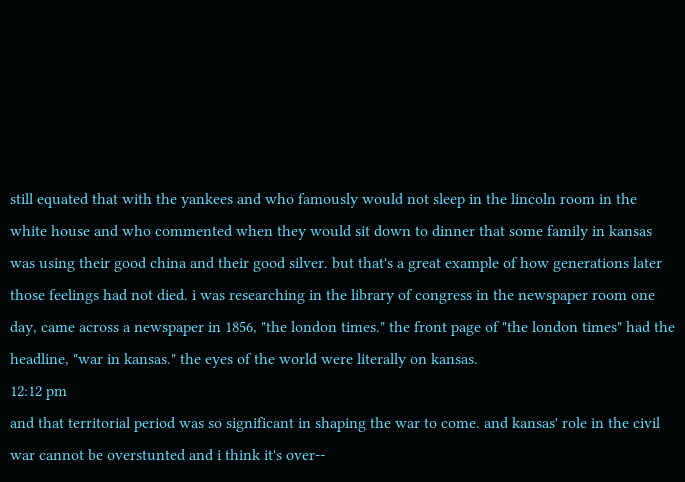still equated that with the yankees and who famously would not sleep in the lincoln room in the white house and who commented when they would sit down to dinner that some family in kansas was using their good china and their good silver. but that's a great example of how generations later those feelings had not died. i was researching in the library of congress in the newspaper room one day, came across a newspaper in 1856, "the london times." the front page of "the london times" had the headline, "war in kansas." the eyes of the world were literally on kansas.
12:12 pm
and that territorial period was so significant in shaping the war to come. and kansas' role in the civil war cannot be overstunted and i think it's over--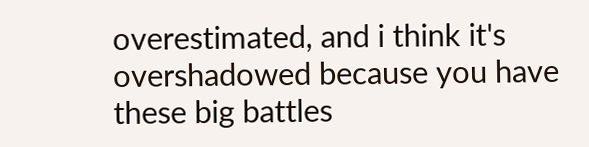overestimated, and i think it's overshadowed because you have these big battles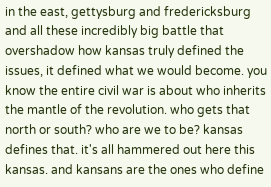in the east, gettysburg and fredericksburg and all these incredibly big battle that overshadow how kansas truly defined the issues, it defined what we would become. you know the entire civil war is about who inherits the mantle of the revolution. who gets that north or south? who are we to be? kansas defines that. it's all hammered out here this kansas. and kansans are the ones who define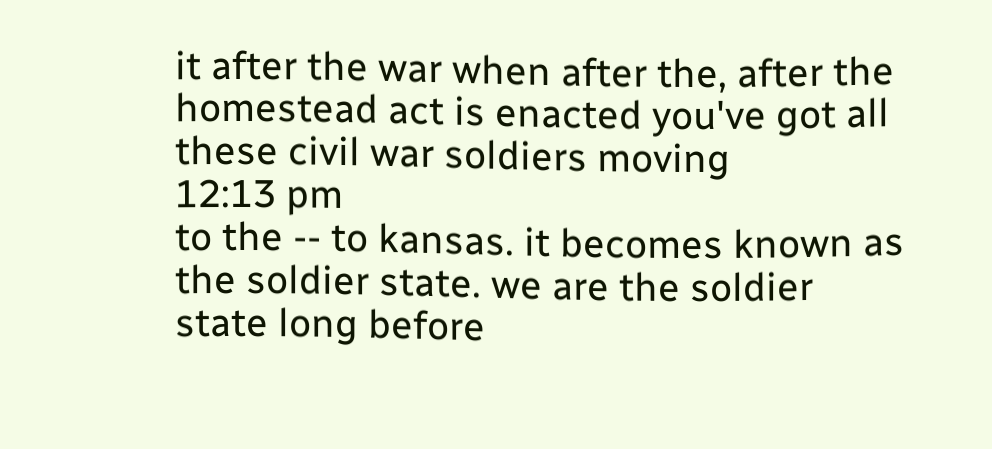it after the war when after the, after the homestead act is enacted you've got all these civil war soldiers moving
12:13 pm
to the -- to kansas. it becomes known as the soldier state. we are the soldier state long before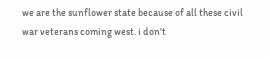we are the sunflower state because of all these civil war veterans coming west. i don't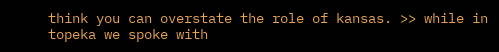think you can overstate the role of kansas. >> while in topeka we spoke with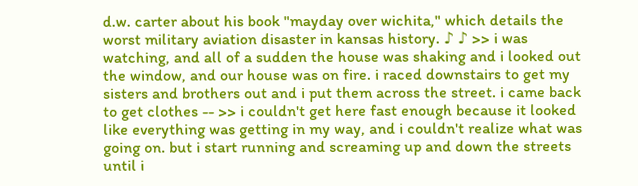d.w. carter about his book "mayday over wichita," which details the worst military aviation disaster in kansas history. ♪ ♪ >> i was watching, and all of a sudden the house was shaking and i looked out the window, and our house was on fire. i raced downstairs to get my sisters and brothers out and i put them across the street. i came back to get clothes -- >> i couldn't get here fast enough because it looked like everything was getting in my way, and i couldn't realize what was going on. but i start running and screaming up and down the streets until i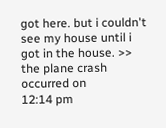got here. but i couldn't see my house until i got in the house. >> the plane crash occurred on
12:14 pm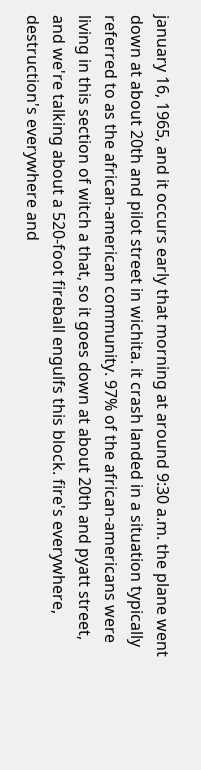january 16, 1965, and it occurs early that morning at around 9:30 a.m. the plane went down at about 20th and pilot street in wichita. it crash landed in a situation typically referred to as the african-american community. 97% of the african-americans were living in this section of witch a that, so it goes down at about 20th and pyatt street, and we're talking about a 520-foot fireball engulfs this block. fire's everywhere, destruction's everywhere and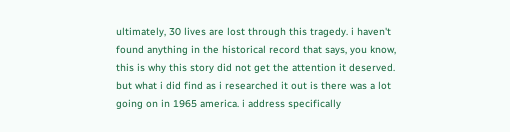ultimately, 30 lives are lost through this tragedy. i haven't found anything in the historical record that says, you know, this is why this story did not get the attention it deserved. but what i did find as i researched it out is there was a lot going on in 1965 america. i address specifically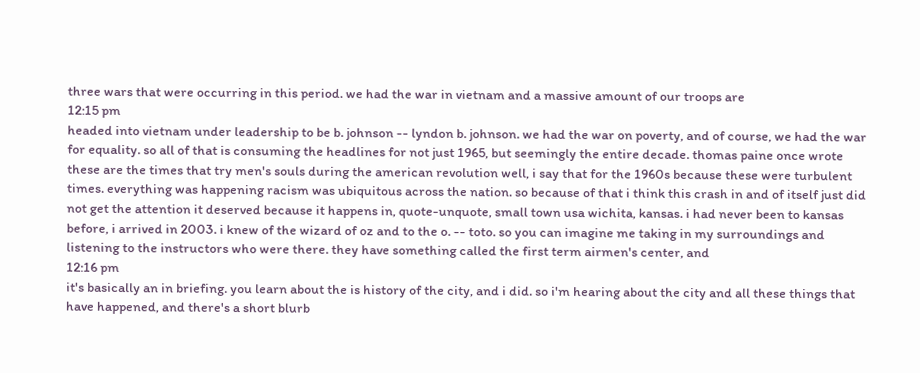three wars that were occurring in this period. we had the war in vietnam and a massive amount of our troops are
12:15 pm
headed into vietnam under leadership to be b. johnson -- lyndon b. johnson. we had the war on poverty, and of course, we had the war for equality. so all of that is consuming the headlines for not just 1965, but seemingly the entire decade. thomas paine once wrote these are the times that try men's souls during the american revolution well, i say that for the 1960s because these were turbulent times. everything was happening racism was ubiquitous across the nation. so because of that i think this crash in and of itself just did not get the attention it deserved because it happens in, quote-unquote, small town usa wichita, kansas. i had never been to kansas before, i arrived in 2003. i knew of the wizard of oz and to the o. -- toto. so you can imagine me taking in my surroundings and listening to the instructors who were there. they have something called the first term airmen's center, and
12:16 pm
it's basically an in briefing. you learn about the is history of the city, and i did. so i'm hearing about the city and all these things that have happened, and there's a short blurb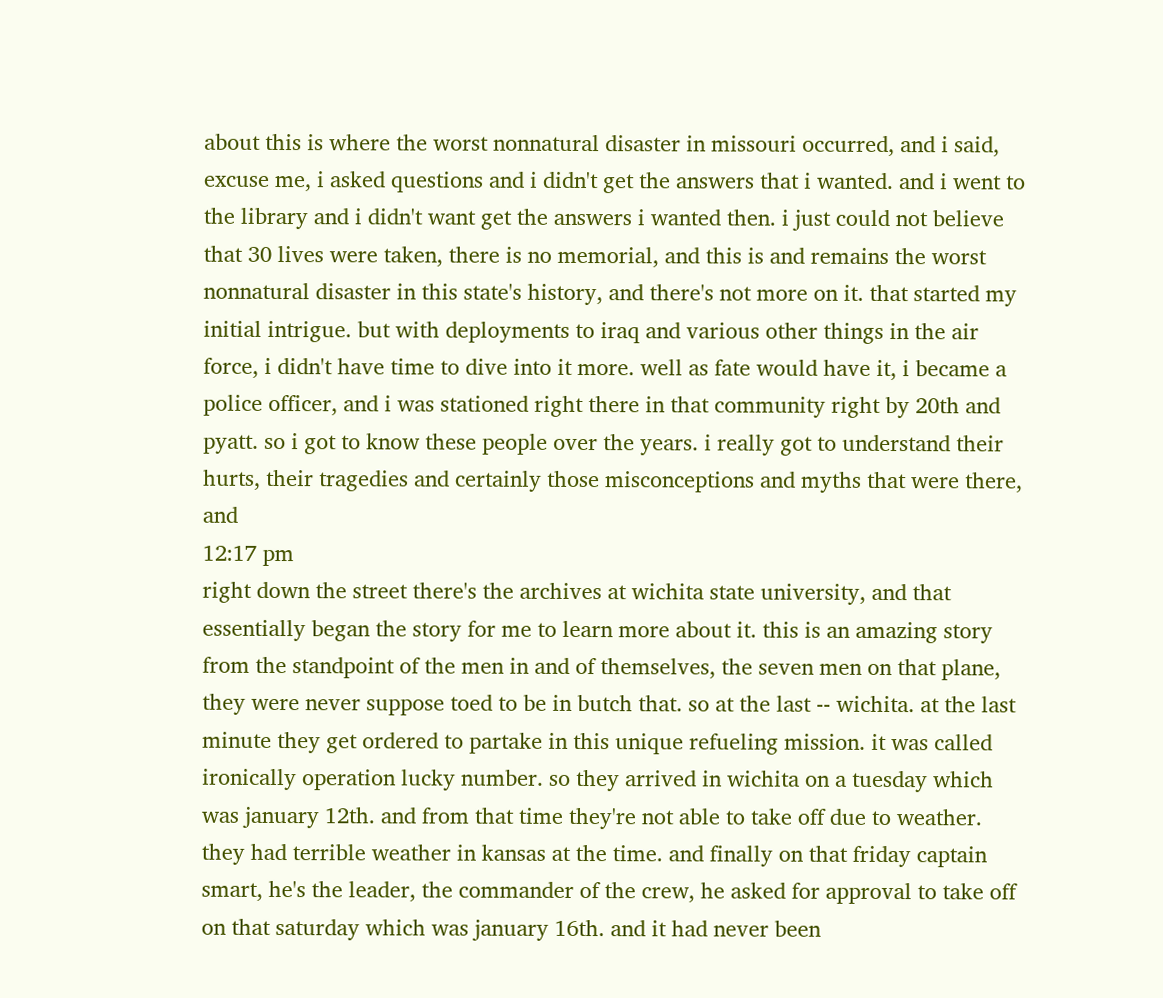about this is where the worst nonnatural disaster in missouri occurred, and i said, excuse me, i asked questions and i didn't get the answers that i wanted. and i went to the library and i didn't want get the answers i wanted then. i just could not believe that 30 lives were taken, there is no memorial, and this is and remains the worst nonnatural disaster in this state's history, and there's not more on it. that started my initial intrigue. but with deployments to iraq and various other things in the air force, i didn't have time to dive into it more. well as fate would have it, i became a police officer, and i was stationed right there in that community right by 20th and pyatt. so i got to know these people over the years. i really got to understand their hurts, their tragedies and certainly those misconceptions and myths that were there, and
12:17 pm
right down the street there's the archives at wichita state university, and that essentially began the story for me to learn more about it. this is an amazing story from the standpoint of the men in and of themselves, the seven men on that plane, they were never suppose toed to be in butch that. so at the last -- wichita. at the last minute they get ordered to partake in this unique refueling mission. it was called ironically operation lucky number. so they arrived in wichita on a tuesday which was january 12th. and from that time they're not able to take off due to weather. they had terrible weather in kansas at the time. and finally on that friday captain smart, he's the leader, the commander of the crew, he asked for approval to take off on that saturday which was january 16th. and it had never been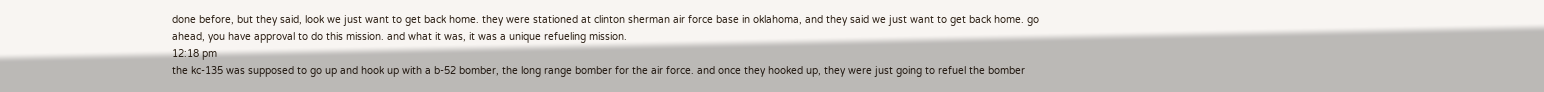done before, but they said, look we just want to get back home. they were stationed at clinton sherman air force base in oklahoma, and they said we just want to get back home. go ahead, you have approval to do this mission. and what it was, it was a unique refueling mission.
12:18 pm
the kc-135 was supposed to go up and hook up with a b-52 bomber, the long range bomber for the air force. and once they hooked up, they were just going to refuel the bomber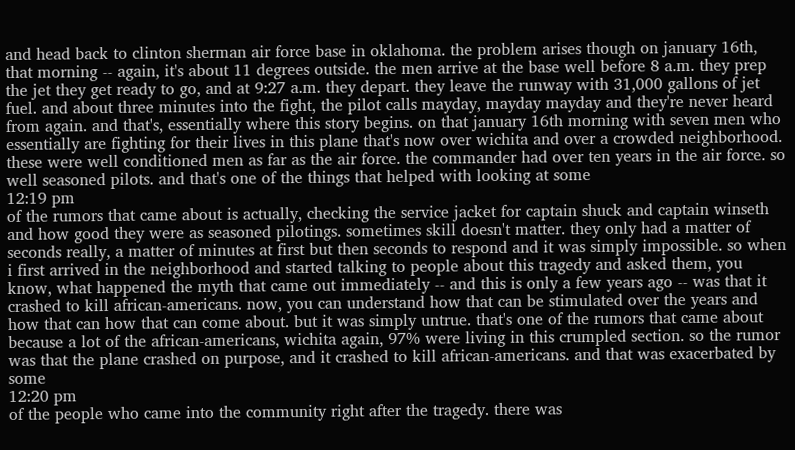and head back to clinton sherman air force base in oklahoma. the problem arises though on january 16th, that morning -- again, it's about 11 degrees outside. the men arrive at the base well before 8 a.m. they prep the jet they get ready to go, and at 9:27 a.m. they depart. they leave the runway with 31,000 gallons of jet fuel. and about three minutes into the fight, the pilot calls mayday, mayday mayday and they're never heard from again. and that's, essentially where this story begins. on that january 16th morning with seven men who essentially are fighting for their lives in this plane that's now over wichita and over a crowded neighborhood. these were well conditioned men as far as the air force. the commander had over ten years in the air force. so well seasoned pilots. and that's one of the things that helped with looking at some
12:19 pm
of the rumors that came about is actually, checking the service jacket for captain shuck and captain winseth and how good they were as seasoned pilotings. sometimes skill doesn't matter. they only had a matter of seconds really, a matter of minutes at first but then seconds to respond and it was simply impossible. so when i first arrived in the neighborhood and started talking to people about this tragedy and asked them, you know, what happened the myth that came out immediately -- and this is only a few years ago -- was that it crashed to kill african-americans. now, you can understand how that can be stimulated over the years and how that can how that can come about. but it was simply untrue. that's one of the rumors that came about because a lot of the african-americans, wichita again, 97% were living in this crumpled section. so the rumor was that the plane crashed on purpose, and it crashed to kill african-americans. and that was exacerbated by some
12:20 pm
of the people who came into the community right after the tragedy. there was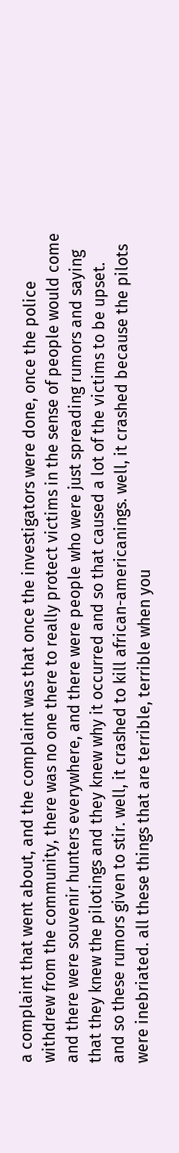a complaint that went about, and the complaint was that once the investigators were done, once the police withdrew from the community, there was no one there to really protect victims in the sense of people would come and there were souvenir hunters everywhere, and there were people who were just spreading rumors and saying that they knew the pilotings and they knew why it occurred and so that caused a lot of the victims to be upset. and so these rumors given to stir. well, it crashed to kill african-americanings. well, it crashed because the pilots were inebriated. all these things that are terrible, terrible when you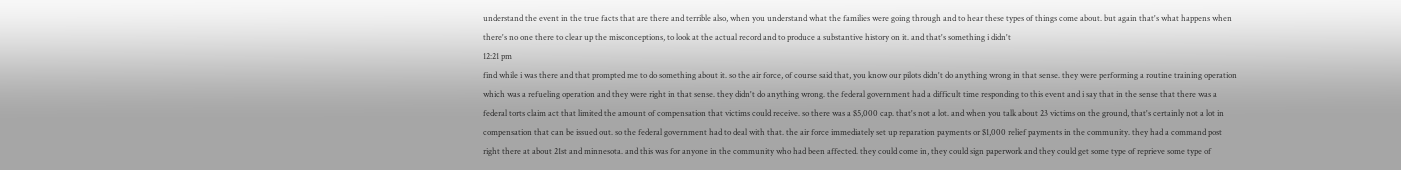understand the event in the true facts that are there and terrible also, when you understand what the families were going through and to hear these types of things come about. but again that's what happens when there's no one there to clear up the misconceptions, to look at the actual record and to produce a substantive history on it. and that's something i didn't
12:21 pm
find while i was there and that prompted me to do something about it. so the air force, of course said that, you know our pilots didn't do anything wrong in that sense. they were performing a routine training operation which was a refueling operation and they were right in that sense. they didn't do anything wrong. the federal government had a difficult time responding to this event and i say that in the sense that there was a federal torts claim act that limited the amount of compensation that victims could receive. so there was a $5,000 cap. that's not a lot. and when you talk about 23 victims on the ground, that's certainly not a lot in compensation that can be issued out. so the federal government had to deal with that. the air force immediately set up reparation payments or $1,000 relief payments in the community. they had a command post right there at about 21st and minnesota. and this was for anyone in the community who had been affected. they could come in, they could sign paperwork and they could get some type of reprieve some type of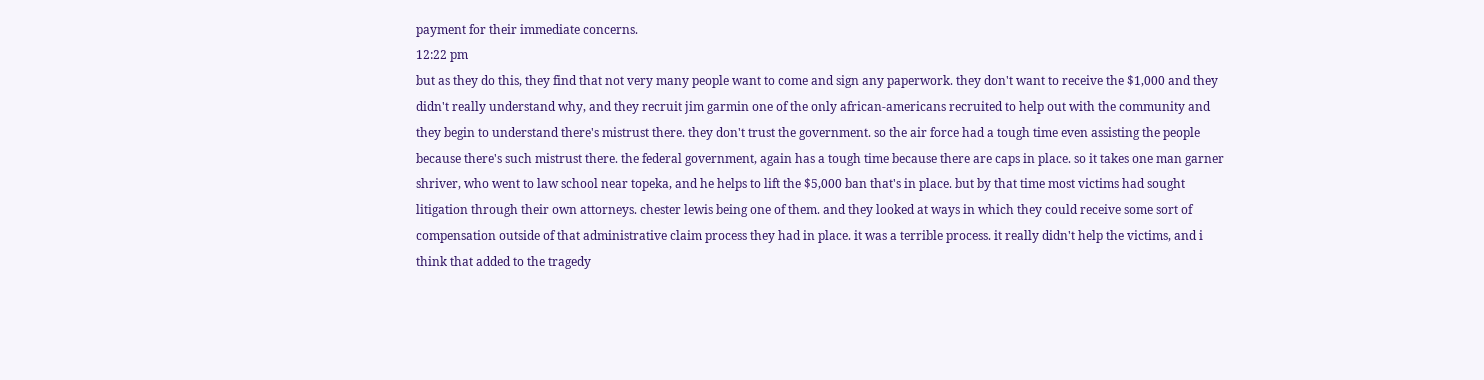payment for their immediate concerns.
12:22 pm
but as they do this, they find that not very many people want to come and sign any paperwork. they don't want to receive the $1,000 and they didn't really understand why, and they recruit jim garmin one of the only african-americans recruited to help out with the community and they begin to understand there's mistrust there. they don't trust the government. so the air force had a tough time even assisting the people because there's such mistrust there. the federal government, again has a tough time because there are caps in place. so it takes one man garner shriver, who went to law school near topeka, and he helps to lift the $5,000 ban that's in place. but by that time most victims had sought litigation through their own attorneys. chester lewis being one of them. and they looked at ways in which they could receive some sort of compensation outside of that administrative claim process they had in place. it was a terrible process. it really didn't help the victims, and i think that added to the tragedy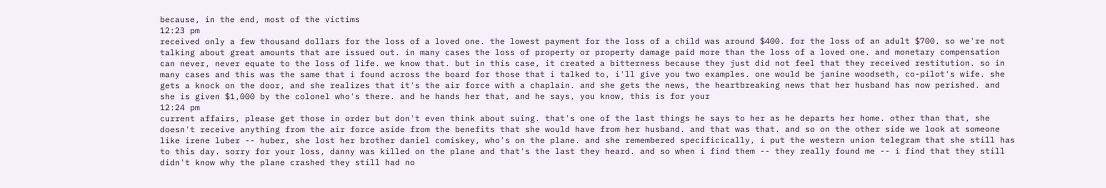because, in the end, most of the victims
12:23 pm
received only a few thousand dollars for the loss of a loved one. the lowest payment for the loss of a child was around $400. for the loss of an adult $700. so we're not talking about great amounts that are issued out. in many cases the loss of property or property damage paid more than the loss of a loved one. and monetary compensation can never, never equate to the loss of life. we know that. but in this case, it created a bitterness because they just did not feel that they received restitution. so in many cases and this was the same that i found across the board for those that i talked to, i'll give you two examples. one would be janine woodseth, co-pilot's wife. she gets a knock on the door, and she realizes that it's the air force with a chaplain. and she gets the news, the heartbreaking news that her husband has now perished. and she is given $1,000 by the colonel who's there. and he hands her that, and he says, you know, this is for your
12:24 pm
current affairs, please get those in order but don't even think about suing. that's one of the last things he says to her as he departs her home. other than that, she doesn't receive anything from the air force aside from the benefits that she would have from her husband. and that was that. and so on the other side we look at someone like irene luber -- huber, she lost her brother daniel comiskey, who's on the plane. and she remembered specificically, i put the western union telegram that she still has to this day. sorry for your loss, danny was killed on the plane and that's the last they heard. and so when i find them -- they really found me -- i find that they still didn't know why the plane crashed they still had no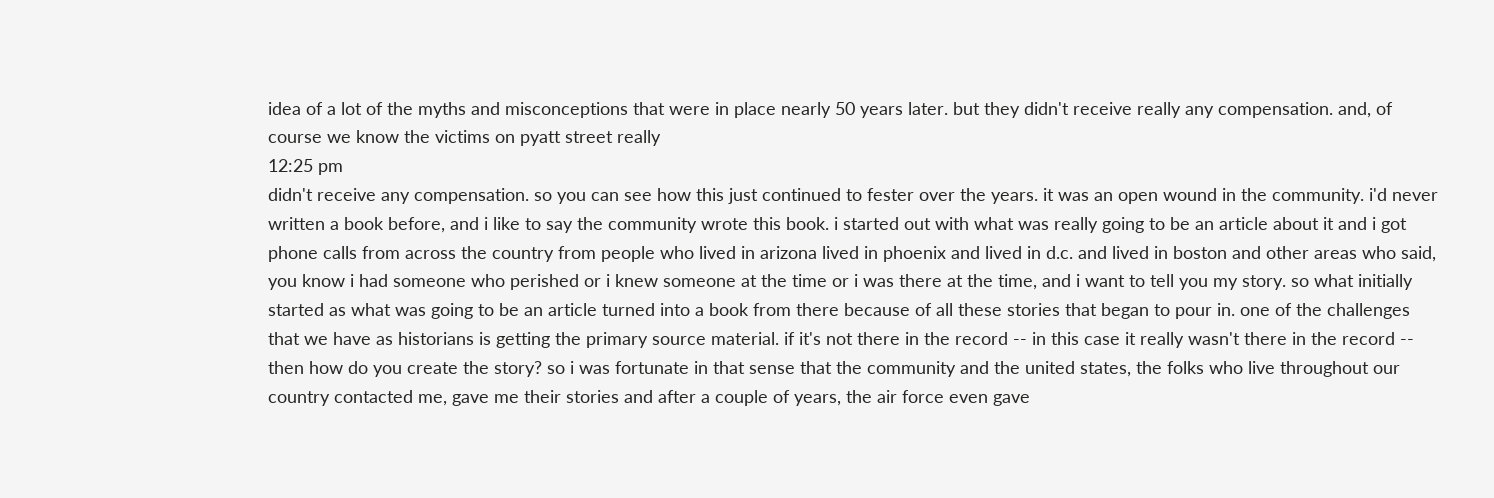idea of a lot of the myths and misconceptions that were in place nearly 50 years later. but they didn't receive really any compensation. and, of course we know the victims on pyatt street really
12:25 pm
didn't receive any compensation. so you can see how this just continued to fester over the years. it was an open wound in the community. i'd never written a book before, and i like to say the community wrote this book. i started out with what was really going to be an article about it and i got phone calls from across the country from people who lived in arizona lived in phoenix and lived in d.c. and lived in boston and other areas who said, you know i had someone who perished or i knew someone at the time or i was there at the time, and i want to tell you my story. so what initially started as what was going to be an article turned into a book from there because of all these stories that began to pour in. one of the challenges that we have as historians is getting the primary source material. if it's not there in the record -- in this case it really wasn't there in the record -- then how do you create the story? so i was fortunate in that sense that the community and the united states, the folks who live throughout our country contacted me, gave me their stories and after a couple of years, the air force even gave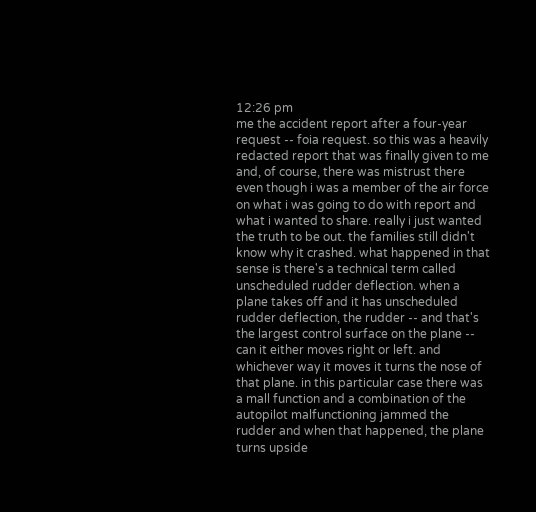12:26 pm
me the accident report after a four-year request -- foia request. so this was a heavily redacted report that was finally given to me and, of course, there was mistrust there even though i was a member of the air force on what i was going to do with report and what i wanted to share. really i just wanted the truth to be out. the families still didn't know why it crashed. what happened in that sense is there's a technical term called unscheduled rudder deflection. when a plane takes off and it has unscheduled rudder deflection, the rudder -- and that's the largest control surface on the plane -- can it either moves right or left. and whichever way it moves it turns the nose of that plane. in this particular case there was a mall function and a combination of the autopilot malfunctioning jammed the rudder and when that happened, the plane turns upside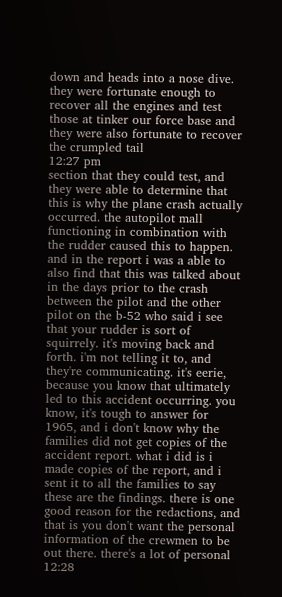down and heads into a nose dive. they were fortunate enough to recover all the engines and test those at tinker our force base and they were also fortunate to recover the crumpled tail
12:27 pm
section that they could test, and they were able to determine that this is why the plane crash actually occurred. the autopilot mall functioning in combination with the rudder caused this to happen. and in the report i was a able to also find that this was talked about in the days prior to the crash between the pilot and the other pilot on the b-52 who said i see that your rudder is sort of squirrely. it's moving back and forth. i'm not telling it to, and they're communicating. it's eerie, because you know that ultimately led to this accident occurring. you know, it's tough to answer for 1965, and i don't know why the families did not get copies of the accident report. what i did is i made copies of the report, and i sent it to all the families to say these are the findings. there is one good reason for the redactions, and that is you don't want the personal information of the crewmen to be out there. there's a lot of personal
12:28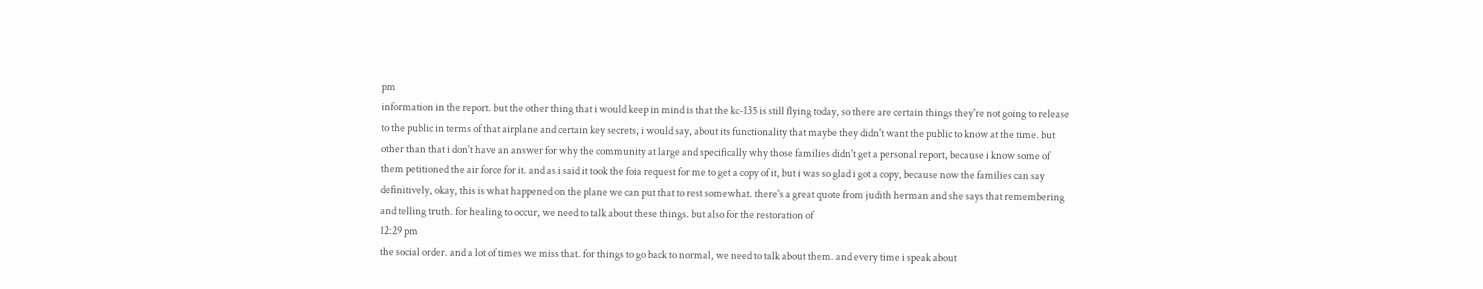pm
information in the report. but the other thing that i would keep in mind is that the kc-135 is still flying today, so there are certain things they're not going to release to the public in terms of that airplane and certain key secrets, i would say, about its functionality that maybe they didn't want the public to know at the time. but other than that i don't have an answer for why the community at large and specifically why those families didn't get a personal report, because i know some of them petitioned the air force for it. and as i said it took the foia request for me to get a copy of it, but i was so glad i got a copy, because now the families can say definitively, okay, this is what happened on the plane we can put that to rest somewhat. there's a great quote from judith herman and she says that remembering and telling truth. for healing to occur, we need to talk about these things. but also for the restoration of
12:29 pm
the social order. and a lot of times we miss that. for things to go back to normal, we need to talk about them. and every time i speak about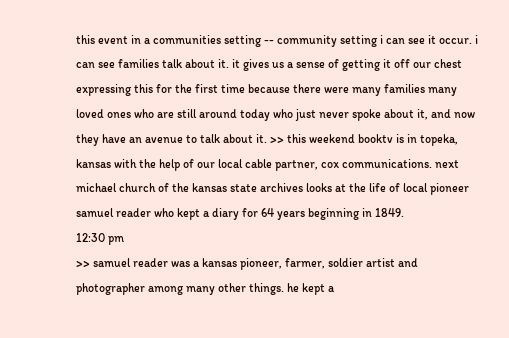this event in a communities setting -- community setting i can see it occur. i can see families talk about it. it gives us a sense of getting it off our chest expressing this for the first time because there were many families many loved ones who are still around today who just never spoke about it, and now they have an avenue to talk about it. >> this weekend booktv is in topeka, kansas with the help of our local cable partner, cox communications. next michael church of the kansas state archives looks at the life of local pioneer samuel reader who kept a diary for 64 years beginning in 1849.
12:30 pm
>> samuel reader was a kansas pioneer, farmer, soldier artist and photographer among many other things. he kept a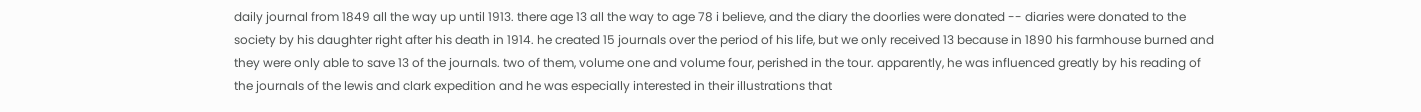daily journal from 1849 all the way up until 1913. there age 13 all the way to age 78 i believe, and the diary the doorlies were donated -- diaries were donated to the society by his daughter right after his death in 1914. he created 15 journals over the period of his life, but we only received 13 because in 1890 his farmhouse burned and they were only able to save 13 of the journals. two of them, volume one and volume four, perished in the tour. apparently, he was influenced greatly by his reading of the journals of the lewis and clark expedition and he was especially interested in their illustrations that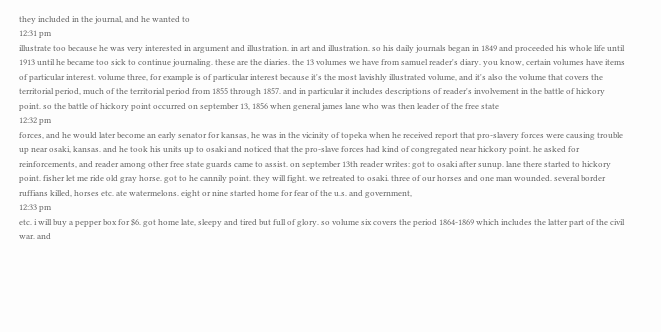they included in the journal, and he wanted to
12:31 pm
illustrate too because he was very interested in argument and illustration. in art and illustration. so his daily journals began in 1849 and proceeded his whole life until 1913 until he became too sick to continue journaling. these are the diaries. the 13 volumes we have from samuel reader's diary. you know, certain volumes have items of particular interest. volume three, for example is of particular interest because it's the most lavishly illustrated volume, and it's also the volume that covers the territorial period, much of the territorial period from 1855 through 1857. and in particular it includes descriptions of reader's involvement in the battle of hickory point. so the battle of hickory point occurred on september 13, 1856 when general james lane who was then leader of the free state
12:32 pm
forces, and he would later become an early senator for kansas, he was in the vicinity of topeka when he received report that pro-slavery forces were causing trouble up near osaki, kansas. and he took his units up to osaki and noticed that the pro-slave forces had kind of congregated near hickory point. he asked for reinforcements, and reader among other free state guards came to assist. on september 13th reader writes: got to osaki after sunup. lane there started to hickory point. fisher let me ride old gray horse. got to he cannily point. they will fight. we retreated to osaki. three of our horses and one man wounded. several border ruffians killed, horses etc. ate watermelons. eight or nine started home for fear of the u.s. and government,
12:33 pm
etc. i will buy a pepper box for $6. got home late, sleepy and tired but full of glory. so volume six covers the period 1864-1869 which includes the latter part of the civil war. and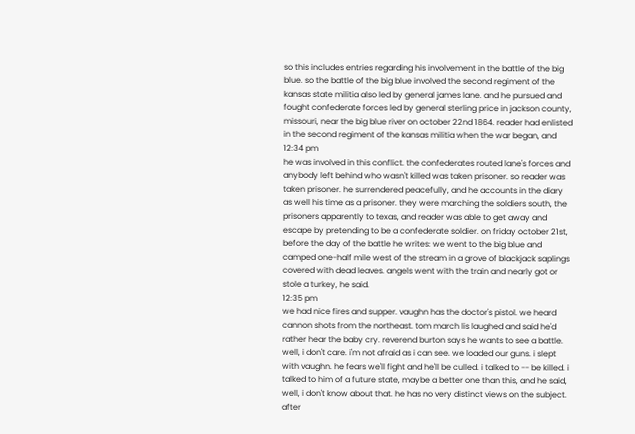so this includes entries regarding his involvement in the battle of the big blue. so the battle of the big blue involved the second regiment of the kansas state militia also led by general james lane. and he pursued and fought confederate forces led by general sterling price in jackson county, missouri, near the big blue river on october 22nd 1864. reader had enlisted in the second regiment of the kansas militia when the war began, and
12:34 pm
he was involved in this conflict. the confederates routed lane's forces and anybody left behind who wasn't killed was taken prisoner. so reader was taken prisoner. he surrendered peacefully, and he accounts in the diary as well his time as a prisoner. they were marching the soldiers south, the prisoners apparently to texas, and reader was able to get away and escape by pretending to be a confederate soldier. on friday october 21st, before the day of the battle he writes: we went to the big blue and camped one-half mile west of the stream in a grove of blackjack saplings covered with dead leaves. angels went with the train and nearly got or stole a turkey, he said.
12:35 pm
we had nice fires and supper. vaughn has the doctor's pistol. we heard cannon shots from the northeast. tom march lis laughed and said he'd rather hear the baby cry. reverend burton says he wants to see a battle. well, i don't care. i'm not afraid as i can see. we loaded our guns. i slept with vaughn. he fears we'll fight and he'll be culled. i talked to -- be killed. i talked to him of a future state, maybe a better one than this, and he said, well, i don't know about that. he has no very distinct views on the subject. after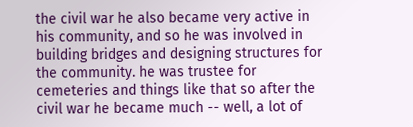the civil war he also became very active in his community, and so he was involved in building bridges and designing structures for the community. he was trustee for cemeteries and things like that so after the civil war he became much -- well, a lot of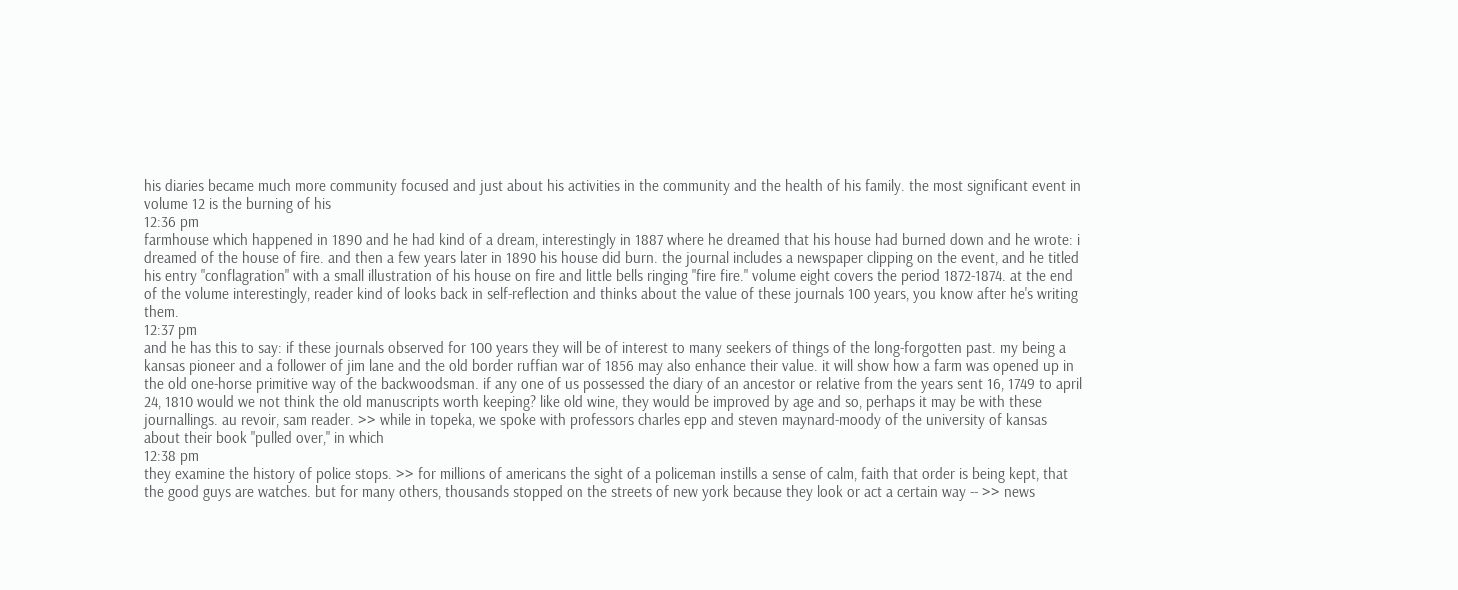his diaries became much more community focused and just about his activities in the community and the health of his family. the most significant event in volume 12 is the burning of his
12:36 pm
farmhouse which happened in 1890 and he had kind of a dream, interestingly in 1887 where he dreamed that his house had burned down and he wrote: i dreamed of the house of fire. and then a few years later in 1890 his house did burn. the journal includes a newspaper clipping on the event, and he titled his entry "conflagration" with a small illustration of his house on fire and little bells ringing "fire fire." volume eight covers the period 1872-1874. at the end of the volume interestingly, reader kind of looks back in self-reflection and thinks about the value of these journals 100 years, you know after he's writing them.
12:37 pm
and he has this to say: if these journals observed for 100 years they will be of interest to many seekers of things of the long-forgotten past. my being a kansas pioneer and a follower of jim lane and the old border ruffian war of 1856 may also enhance their value. it will show how a farm was opened up in the old one-horse primitive way of the backwoodsman. if any one of us possessed the diary of an ancestor or relative from the years sent 16, 1749 to april 24, 1810 would we not think the old manuscripts worth keeping? like old wine, they would be improved by age and so, perhaps it may be with these journallings. au revoir, sam reader. >> while in topeka, we spoke with professors charles epp and steven maynard-moody of the university of kansas about their book "pulled over," in which
12:38 pm
they examine the history of police stops. >> for millions of americans the sight of a policeman instills a sense of calm, faith that order is being kept, that the good guys are watches. but for many others, thousands stopped on the streets of new york because they look or act a certain way -- >> news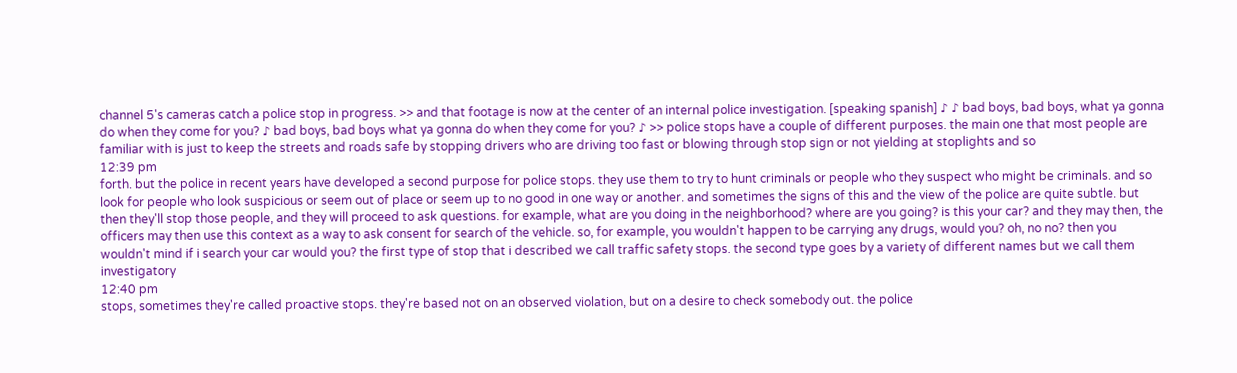channel 5's cameras catch a police stop in progress. >> and that footage is now at the center of an internal police investigation. [speaking spanish] ♪ ♪ bad boys, bad boys, what ya gonna do when they come for you? ♪ bad boys, bad boys what ya gonna do when they come for you? ♪ >> police stops have a couple of different purposes. the main one that most people are familiar with is just to keep the streets and roads safe by stopping drivers who are driving too fast or blowing through stop sign or not yielding at stoplights and so
12:39 pm
forth. but the police in recent years have developed a second purpose for police stops. they use them to try to hunt criminals or people who they suspect who might be criminals. and so look for people who look suspicious or seem out of place or seem up to no good in one way or another. and sometimes the signs of this and the view of the police are quite subtle. but then they'll stop those people, and they will proceed to ask questions. for example, what are you doing in the neighborhood? where are you going? is this your car? and they may then, the officers may then use this context as a way to ask consent for search of the vehicle. so, for example, you wouldn't happen to be carrying any drugs, would you? oh, no no? then you wouldn't mind if i search your car would you? the first type of stop that i described we call traffic safety stops. the second type goes by a variety of different names but we call them investigatory
12:40 pm
stops, sometimes they're called proactive stops. they're based not on an observed violation, but on a desire to check somebody out. the police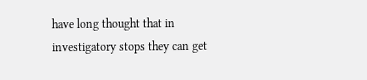have long thought that in investigatory stops they can get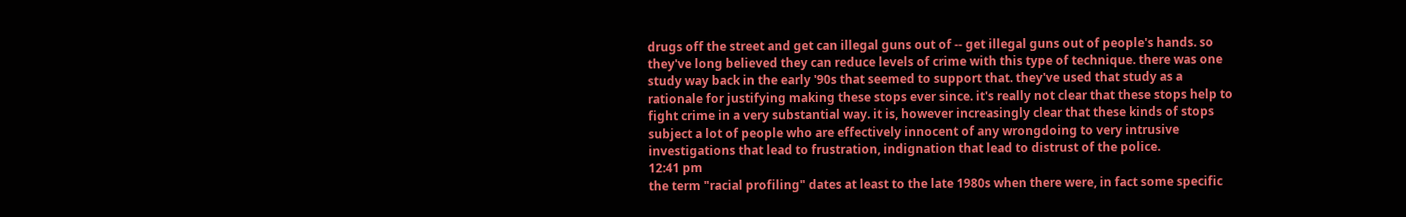drugs off the street and get can illegal guns out of -- get illegal guns out of people's hands. so they've long believed they can reduce levels of crime with this type of technique. there was one study way back in the early '90s that seemed to support that. they've used that study as a rationale for justifying making these stops ever since. it's really not clear that these stops help to fight crime in a very substantial way. it is, however increasingly clear that these kinds of stops subject a lot of people who are effectively innocent of any wrongdoing to very intrusive investigations that lead to frustration, indignation that lead to distrust of the police.
12:41 pm
the term "racial profiling" dates at least to the late 1980s when there were, in fact some specific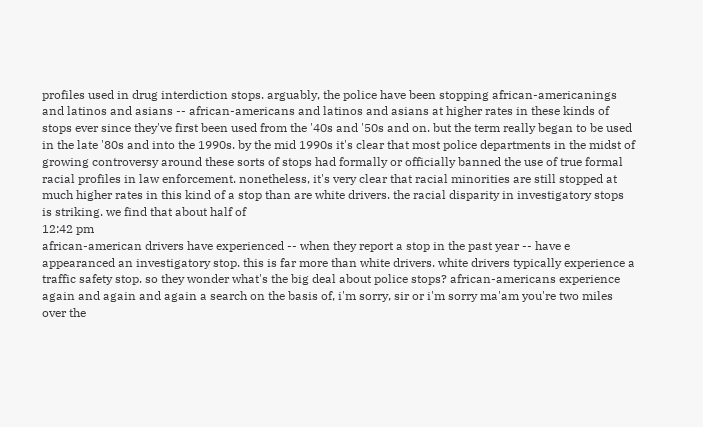profiles used in drug interdiction stops. arguably, the police have been stopping african-americanings and latinos and asians -- african-americans and latinos and asians at higher rates in these kinds of stops ever since they've first been used from the '40s and '50s and on. but the term really began to be used in the late '80s and into the 1990s. by the mid 1990s it's clear that most police departments in the midst of growing controversy around these sorts of stops had formally or officially banned the use of true formal racial profiles in law enforcement. nonetheless, it's very clear that racial minorities are still stopped at much higher rates in this kind of a stop than are white drivers. the racial disparity in investigatory stops is striking. we find that about half of
12:42 pm
african-american drivers have experienced -- when they report a stop in the past year -- have e appearanced an investigatory stop. this is far more than white drivers. white drivers typically experience a traffic safety stop. so they wonder what's the big deal about police stops? african-americans experience again and again and again a search on the basis of, i'm sorry, sir or i'm sorry ma'am you're two miles over the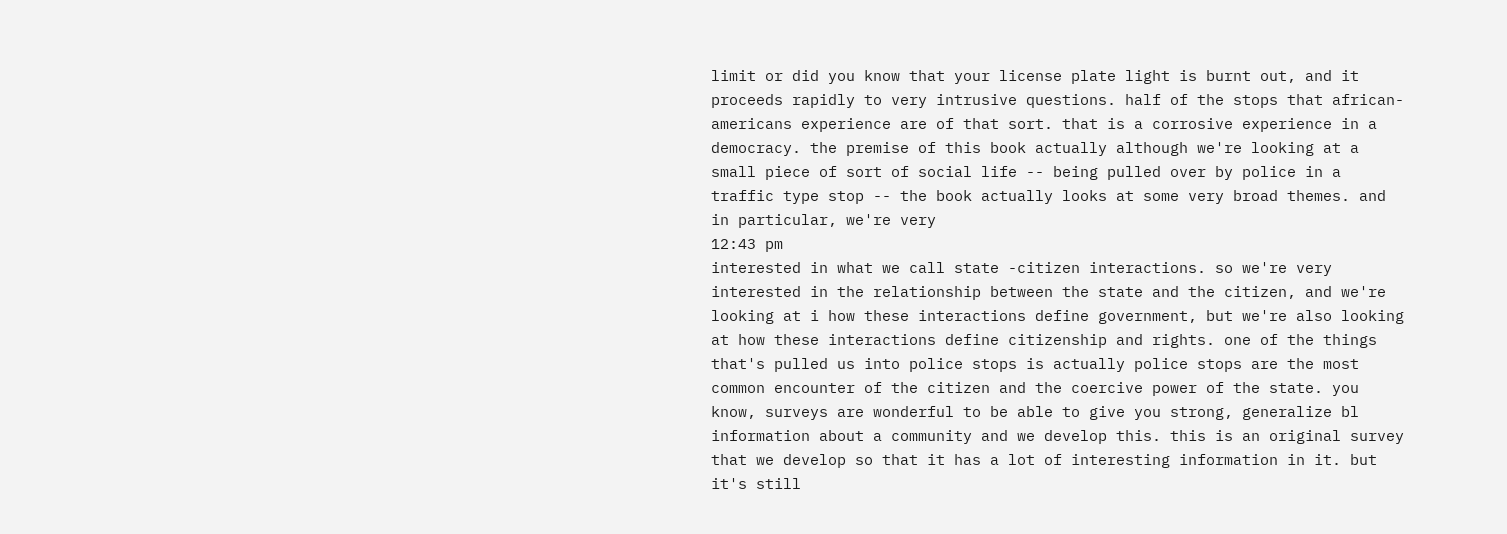limit or did you know that your license plate light is burnt out, and it proceeds rapidly to very intrusive questions. half of the stops that african-americans experience are of that sort. that is a corrosive experience in a democracy. the premise of this book actually although we're looking at a small piece of sort of social life -- being pulled over by police in a traffic type stop -- the book actually looks at some very broad themes. and in particular, we're very
12:43 pm
interested in what we call state -citizen interactions. so we're very interested in the relationship between the state and the citizen, and we're looking at i how these interactions define government, but we're also looking at how these interactions define citizenship and rights. one of the things that's pulled us into police stops is actually police stops are the most common encounter of the citizen and the coercive power of the state. you know, surveys are wonderful to be able to give you strong, generalize bl information about a community and we develop this. this is an original survey that we develop so that it has a lot of interesting information in it. but it's still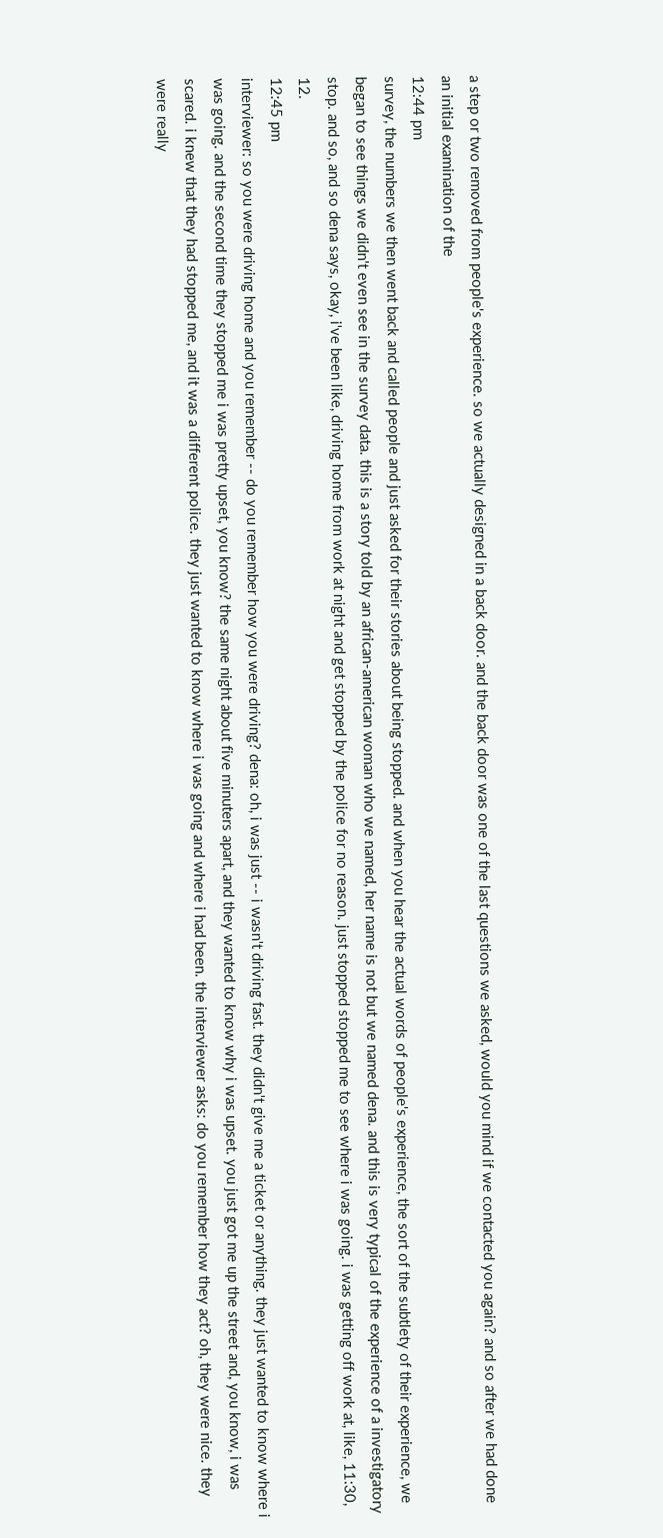a step or two removed from people's experience. so we actually designed in a back door. and the back door was one of the last questions we asked, would you mind if we contacted you again? and so after we had done an initial examination of the
12:44 pm
survey, the numbers we then went back and called people and just asked for their stories about being stopped. and when you hear the actual words of people's experience, the sort of the subtlety of their experience, we began to see things we didn't even see in the survey data. this is a story told by an african-american woman who we named, her name is not but we named dena. and this is very typical of the experience of a investigatory stop. and so, and so dena says, okay, i've been like, driving home from work at night and get stopped by the police for no reason. just stopped stopped me to see where i was going. i was getting off work at, like, 11:30, 12.
12:45 pm
interviewer: so you were driving home and you remember -- do you remember how you were driving? dena: oh, i was just -- i wasn't driving fast. they didn't give me a ticket or anything. they just wanted to know where i was going. and the second time they stopped me i was pretty upset, you know? the same night about five minuters apart, and they wanted to know why i was upset. you just got me up the street and, you know, i was scared. i knew that they had stopped me, and it was a different police. they just wanted to know where i was going and where i had been. the interviewer asks: do you remember how they act? oh, they were nice. they were really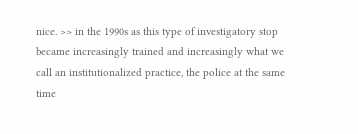nice. >> in the 1990s as this type of investigatory stop became increasingly trained and increasingly what we call an institutionalized practice, the police at the same time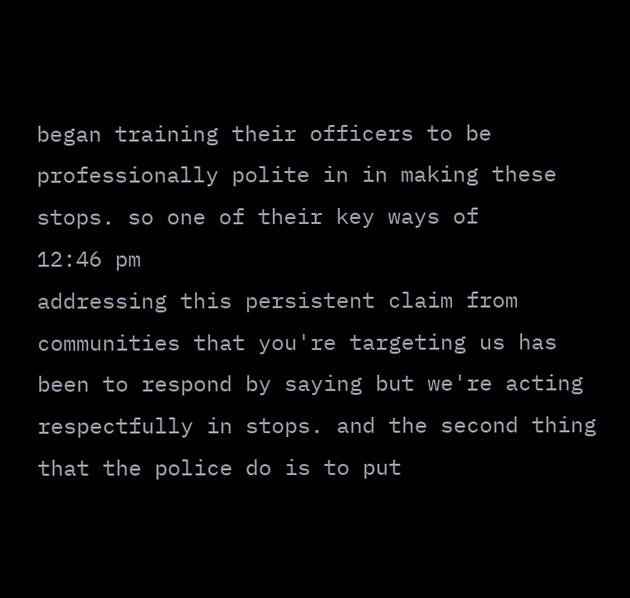began training their officers to be professionally polite in in making these stops. so one of their key ways of
12:46 pm
addressing this persistent claim from communities that you're targeting us has been to respond by saying but we're acting respectfully in stops. and the second thing that the police do is to put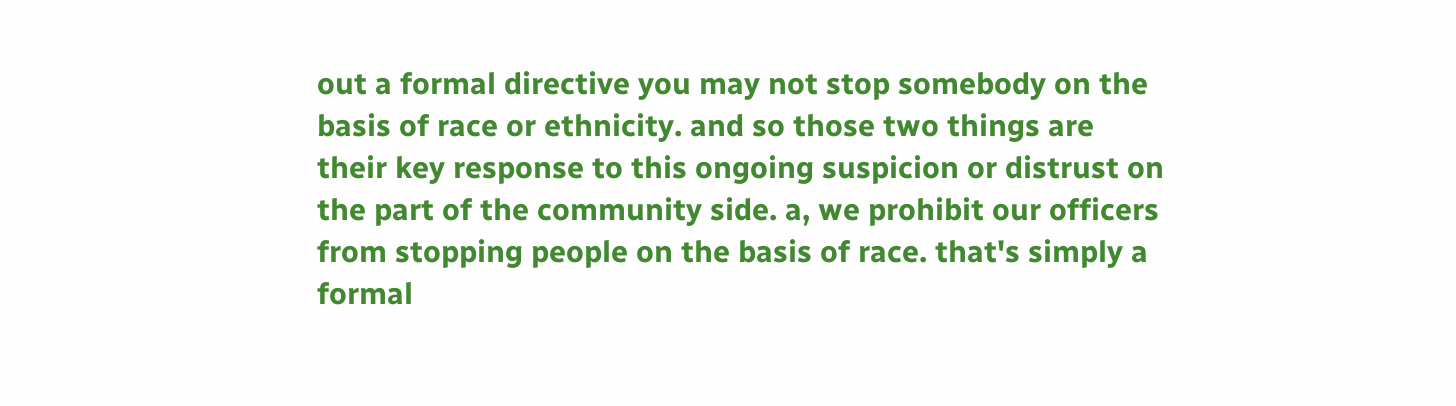out a formal directive you may not stop somebody on the basis of race or ethnicity. and so those two things are their key response to this ongoing suspicion or distrust on the part of the community side. a, we prohibit our officers from stopping people on the basis of race. that's simply a formal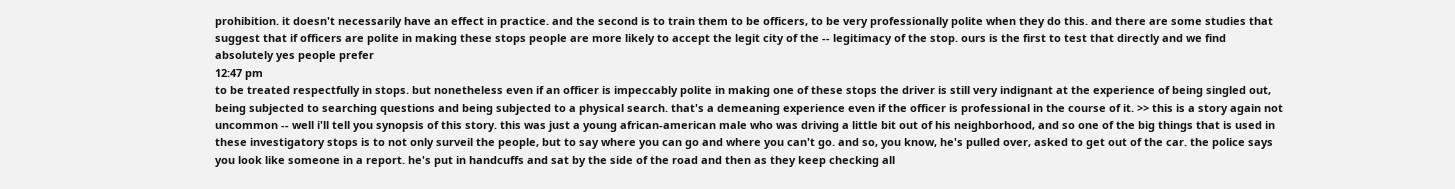prohibition. it doesn't necessarily have an effect in practice. and the second is to train them to be officers, to be very professionally polite when they do this. and there are some studies that suggest that if officers are polite in making these stops people are more likely to accept the legit city of the -- legitimacy of the stop. ours is the first to test that directly and we find absolutely yes people prefer
12:47 pm
to be treated respectfully in stops. but nonetheless even if an officer is impeccably polite in making one of these stops the driver is still very indignant at the experience of being singled out, being subjected to searching questions and being subjected to a physical search. that's a demeaning experience even if the officer is professional in the course of it. >> this is a story again not uncommon -- well i'll tell you synopsis of this story. this was just a young african-american male who was driving a little bit out of his neighborhood, and so one of the big things that is used in these investigatory stops is to not only surveil the people, but to say where you can go and where you can't go. and so, you know, he's pulled over, asked to get out of the car. the police says you look like someone in a report. he's put in handcuffs and sat by the side of the road and then as they keep checking all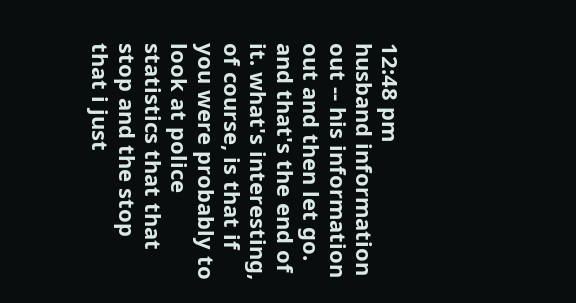12:48 pm
husband information out -- his information out and then let go. and that's the end of it. what's interesting, of course, is that if you were probably to look at police statistics that that stop and the stop that i just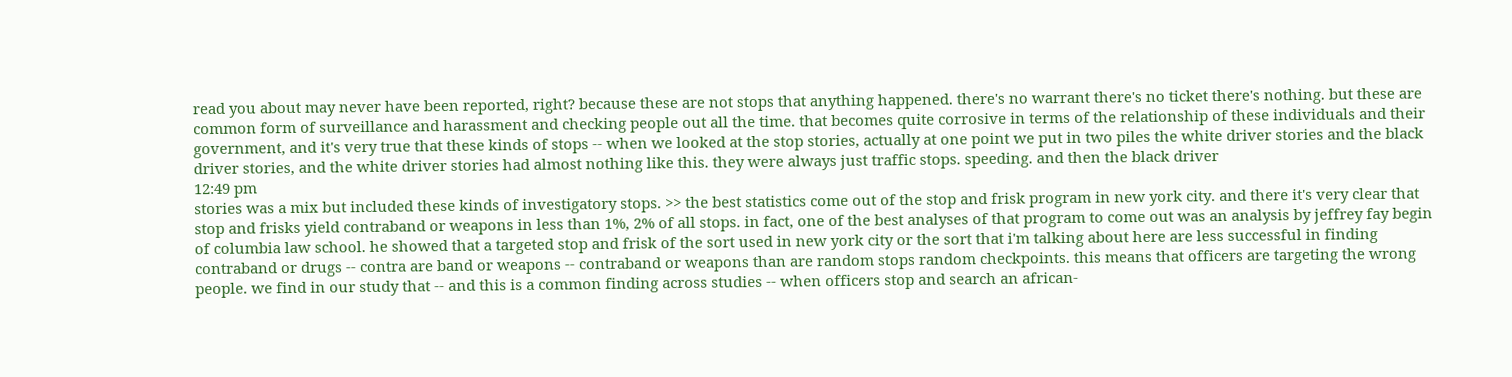read you about may never have been reported, right? because these are not stops that anything happened. there's no warrant there's no ticket there's nothing. but these are common form of surveillance and harassment and checking people out all the time. that becomes quite corrosive in terms of the relationship of these individuals and their government, and it's very true that these kinds of stops -- when we looked at the stop stories, actually at one point we put in two piles the white driver stories and the black driver stories, and the white driver stories had almost nothing like this. they were always just traffic stops. speeding. and then the black driver
12:49 pm
stories was a mix but included these kinds of investigatory stops. >> the best statistics come out of the stop and frisk program in new york city. and there it's very clear that stop and frisks yield contraband or weapons in less than 1%, 2% of all stops. in fact, one of the best analyses of that program to come out was an analysis by jeffrey fay begin of columbia law school. he showed that a targeted stop and frisk of the sort used in new york city or the sort that i'm talking about here are less successful in finding contraband or drugs -- contra are band or weapons -- contraband or weapons than are random stops random checkpoints. this means that officers are targeting the wrong people. we find in our study that -- and this is a common finding across studies -- when officers stop and search an african-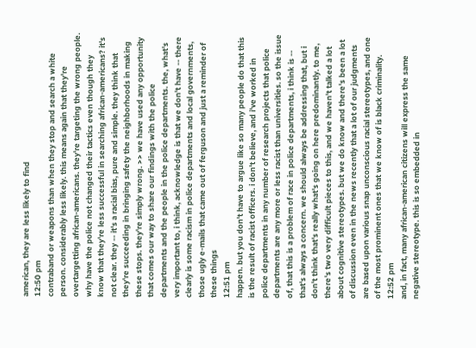american, they are less likely to find
12:50 pm
contraband or weapons than when they stop and search a white person. considerably less likely. this means again that they're overtargetting african-americans. they're targeting the wrong people. why have the police not changed their tactics even though they know that they're less successful in searching african-americans? it's not clear. they -- it's a racial bias, pure and simple. they think that they're succeeding in bringing safety the neighborhoods in making these stops. they're simply wrong. >> we have used any opportunity that comes our way to share our findings with the police departments and the people in the police departments. the, what's very important to, i think, acknowledge is that we don't have -- there clearly is some racism in police departments and local governments, those ugly e-mails that came out of ferguson and just a reminder of these things
12:51 pm
happen. but you don't have to argue like so many people do that this is the result of racist officers. i don't believe, and i've worked in police departments in any number of research projects that police departments are any more or less racist than universities. so the issue of, that this is a problem of race in police departments, i think is -- that's always a concern. we should always be addressing that, but i don't think that's really what's going on here predominantly. to me, there's two very difficult pieces to this, and we haven't talked a lot about cognitive stereotypes. but we do know and there's been a lot of discussion even in the news recently that a lot of our judgments are based upon various snap unconscious racial stereotypes, and one of the most prominent ones that we know of is black criminality.
12:52 pm
and, in fact, many african-american citizens will express the same negative stereotype. this is so embedded in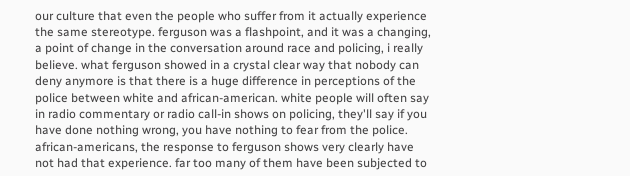our culture that even the people who suffer from it actually experience the same stereotype. ferguson was a flashpoint, and it was a changing, a point of change in the conversation around race and policing, i really believe. what ferguson showed in a crystal clear way that nobody can deny anymore is that there is a huge difference in perceptions of the police between white and african-american. white people will often say in radio commentary or radio call-in shows on policing, they'll say if you have done nothing wrong, you have nothing to fear from the police. african-americans, the response to ferguson shows very clearly have not had that experience. far too many of them have been subjected to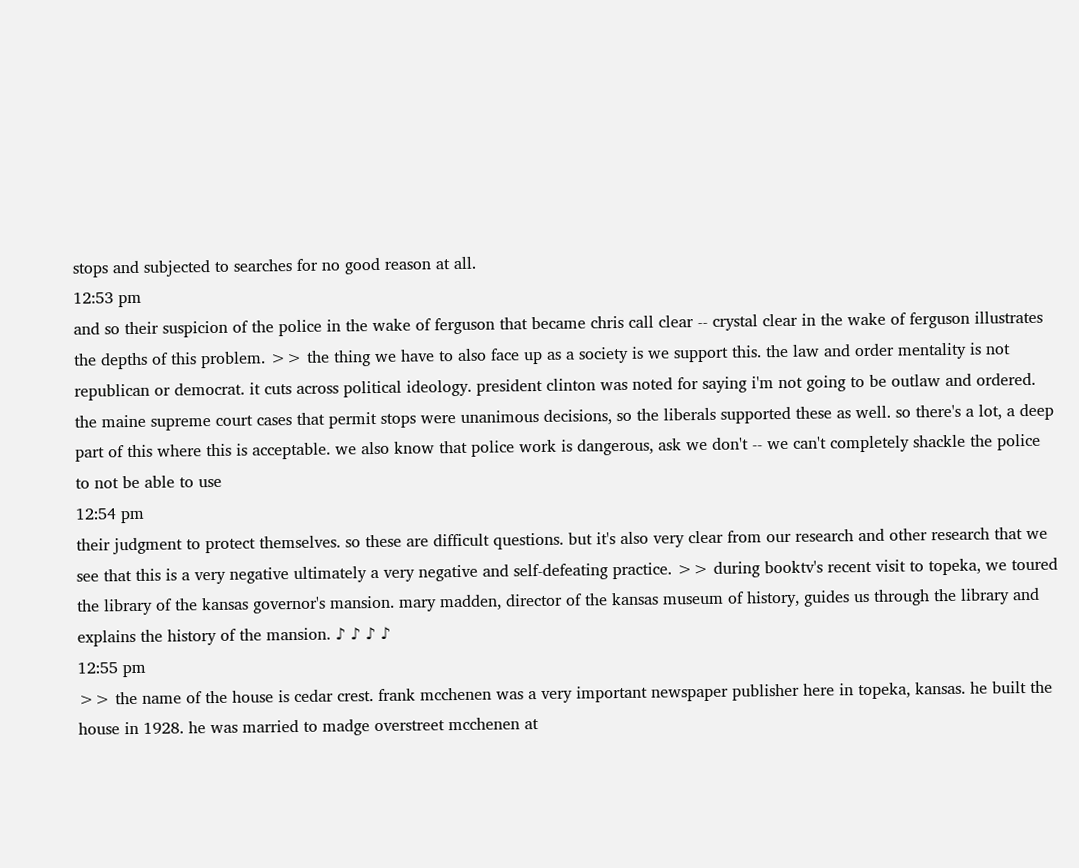stops and subjected to searches for no good reason at all.
12:53 pm
and so their suspicion of the police in the wake of ferguson that became chris call clear -- crystal clear in the wake of ferguson illustrates the depths of this problem. >> the thing we have to also face up as a society is we support this. the law and order mentality is not republican or democrat. it cuts across political ideology. president clinton was noted for saying i'm not going to be outlaw and ordered. the maine supreme court cases that permit stops were unanimous decisions, so the liberals supported these as well. so there's a lot, a deep part of this where this is acceptable. we also know that police work is dangerous, ask we don't -- we can't completely shackle the police to not be able to use
12:54 pm
their judgment to protect themselves. so these are difficult questions. but it's also very clear from our research and other research that we see that this is a very negative ultimately a very negative and self-defeating practice. >> during booktv's recent visit to topeka, we toured the library of the kansas governor's mansion. mary madden, director of the kansas museum of history, guides us through the library and explains the history of the mansion. ♪ ♪ ♪ ♪
12:55 pm
>> the name of the house is cedar crest. frank mcchenen was a very important newspaper publisher here in topeka, kansas. he built the house in 1928. he was married to madge overstreet mcchenen at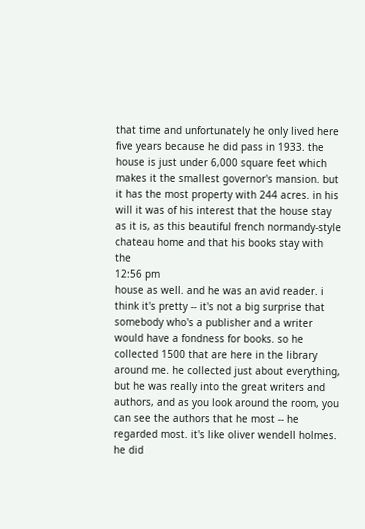that time and unfortunately he only lived here five years because he did pass in 1933. the house is just under 6,000 square feet which makes it the smallest governor's mansion. but it has the most property with 244 acres. in his will it was of his interest that the house stay as it is, as this beautiful french normandy-style chateau home and that his books stay with the
12:56 pm
house as well. and he was an avid reader. i think it's pretty -- it's not a big surprise that somebody who's a publisher and a writer would have a fondness for books. so he collected 1500 that are here in the library around me. he collected just about everything, but he was really into the great writers and authors, and as you look around the room, you can see the authors that he most -- he regarded most. it's like oliver wendell holmes. he did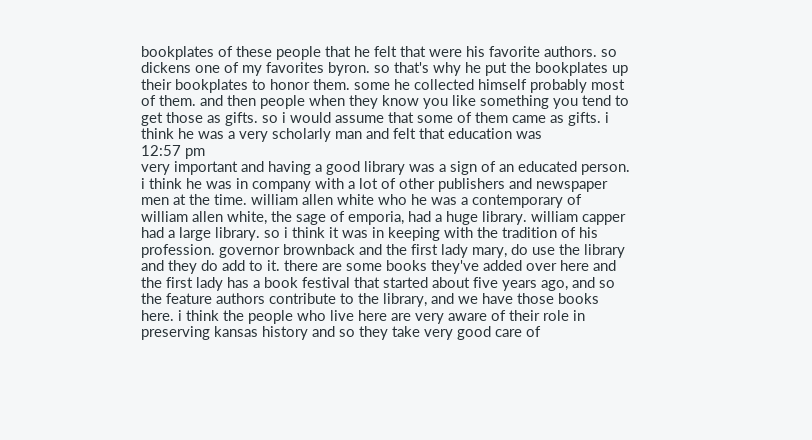bookplates of these people that he felt that were his favorite authors. so dickens one of my favorites byron. so that's why he put the bookplates up their bookplates to honor them. some he collected himself probably most of them. and then people when they know you like something you tend to get those as gifts. so i would assume that some of them came as gifts. i think he was a very scholarly man and felt that education was
12:57 pm
very important and having a good library was a sign of an educated person. i think he was in company with a lot of other publishers and newspaper men at the time. william allen white who he was a contemporary of william allen white, the sage of emporia, had a huge library. william capper had a large library. so i think it was in keeping with the tradition of his profession. governor brownback and the first lady mary, do use the library and they do add to it. there are some books they've added over here and the first lady has a book festival that started about five years ago, and so the feature authors contribute to the library, and we have those books here. i think the people who live here are very aware of their role in preserving kansas history and so they take very good care of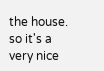the house. so it's a very nice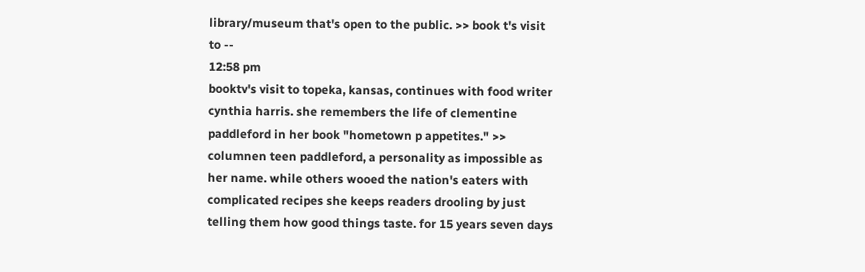library/museum that's open to the public. >> book t's visit to --
12:58 pm
booktv's visit to topeka, kansas, continues with food writer cynthia harris. she remembers the life of clementine paddleford in her book "hometown p appetites." >> columnen teen paddleford, a personality as impossible as her name. while others wooed the nation's eaters with complicated recipes she keeps readers drooling by just telling them how good things taste. for 15 years seven days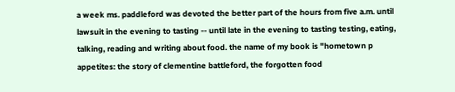a week ms. paddleford was devoted the better part of the hours from five a.m. until lawsuit in the evening to tasting -- until late in the evening to tasting testing, eating, talking, reading and writing about food. the name of my book is "hometown p appetites: the story of clementine battleford, the forgotten food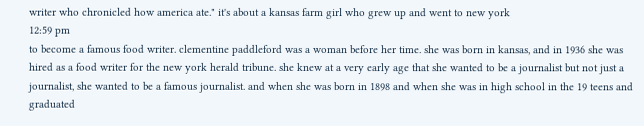writer who chronicled how america ate." it's about a kansas farm girl who grew up and went to new york
12:59 pm
to become a famous food writer. clementine paddleford was a woman before her time. she was born in kansas, and in 1936 she was hired as a food writer for the new york herald tribune. she knew at a very early age that she wanted to be a journalist but not just a journalist, she wanted to be a famous journalist. and when she was born in 1898 and when she was in high school in the 19 teens and graduated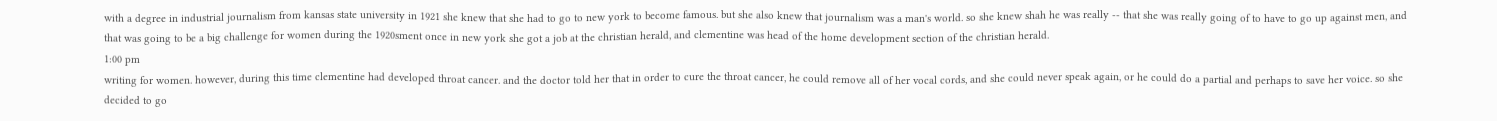with a degree in industrial journalism from kansas state university in 1921 she knew that she had to go to new york to become famous. but she also knew that journalism was a man's world. so she knew shah he was really -- that she was really going of to have to go up against men, and that was going to be a big challenge for women during the 1920sment once in new york she got a job at the christian herald, and clementine was head of the home development section of the christian herald.
1:00 pm
writing for women. however, during this time clementine had developed throat cancer. and the doctor told her that in order to cure the throat cancer, he could remove all of her vocal cords, and she could never speak again, or he could do a partial and perhaps to save her voice. so she decided to go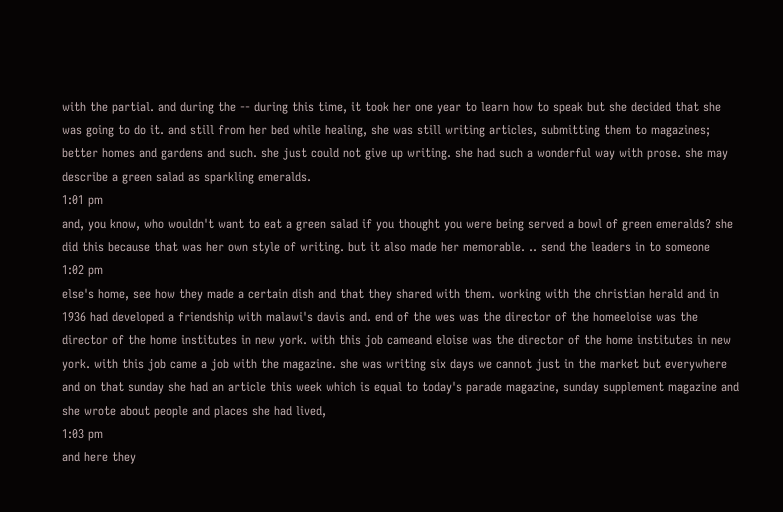with the partial. and during the -- during this time, it took her one year to learn how to speak but she decided that she was going to do it. and still from her bed while healing, she was still writing articles, submitting them to magazines; better homes and gardens and such. she just could not give up writing. she had such a wonderful way with prose. she may describe a green salad as sparkling emeralds.
1:01 pm
and, you know, who wouldn't want to eat a green salad if you thought you were being served a bowl of green emeralds? she did this because that was her own style of writing. but it also made her memorable. .. send the leaders in to someone
1:02 pm
else's home, see how they made a certain dish and that they shared with them. working with the christian herald and in 1936 had developed a friendship with malawi's davis and. end of the wes was the director of the homeeloise was the director of the home institutes in new york. with this job cameand eloise was the director of the home institutes in new york. with this job came a job with the magazine. she was writing six days we cannot just in the market but everywhere and on that sunday she had an article this week which is equal to today's parade magazine, sunday supplement magazine and she wrote about people and places she had lived,
1:03 pm
and here they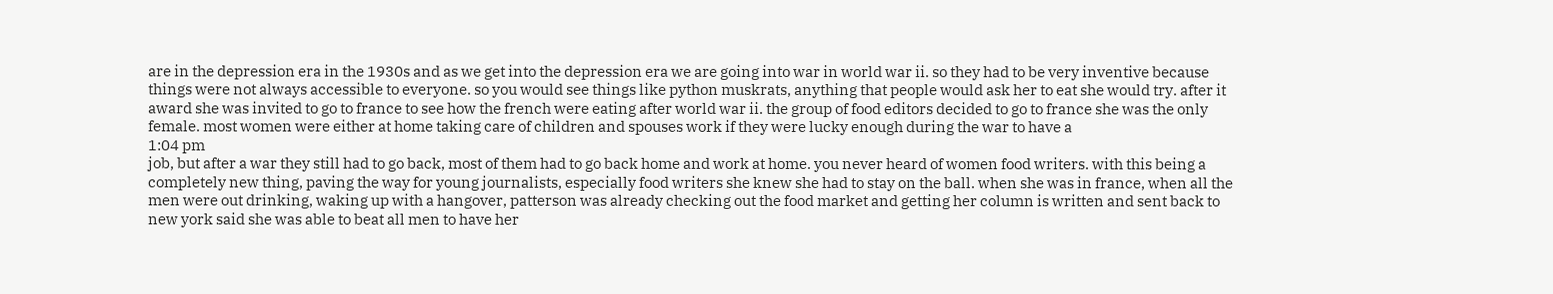are in the depression era in the 1930s and as we get into the depression era we are going into war in world war ii. so they had to be very inventive because things were not always accessible to everyone. so you would see things like python muskrats, anything that people would ask her to eat she would try. after it award she was invited to go to france to see how the french were eating after world war ii. the group of food editors decided to go to france she was the only female. most women were either at home taking care of children and spouses work if they were lucky enough during the war to have a
1:04 pm
job, but after a war they still had to go back, most of them had to go back home and work at home. you never heard of women food writers. with this being a completely new thing, paving the way for young journalists, especially food writers she knew she had to stay on the ball. when she was in france, when all the men were out drinking, waking up with a hangover, patterson was already checking out the food market and getting her column is written and sent back to new york said she was able to beat all men to have her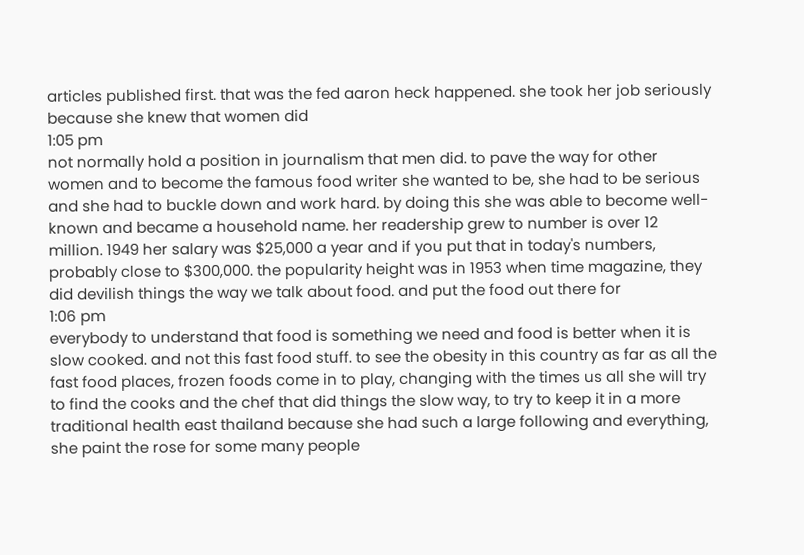articles published first. that was the fed aaron heck happened. she took her job seriously because she knew that women did
1:05 pm
not normally hold a position in journalism that men did. to pave the way for other women and to become the famous food writer she wanted to be, she had to be serious and she had to buckle down and work hard. by doing this she was able to become well-known and became a household name. her readership grew to number is over 12 million. 1949 her salary was $25,000 a year and if you put that in today's numbers, probably close to $300,000. the popularity height was in 1953 when time magazine, they did devilish things the way we talk about food. and put the food out there for
1:06 pm
everybody to understand that food is something we need and food is better when it is slow cooked. and not this fast food stuff. to see the obesity in this country as far as all the fast food places, frozen foods come in to play, changing with the times us all she will try to find the cooks and the chef that did things the slow way, to try to keep it in a more traditional health east thailand because she had such a large following and everything, she paint the rose for some many people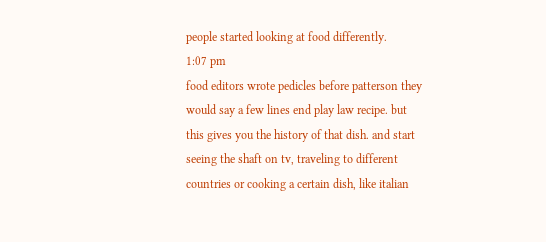people started looking at food differently.
1:07 pm
food editors wrote pedicles before patterson they would say a few lines end play law recipe. but this gives you the history of that dish. and start seeing the shaft on tv, traveling to different countries or cooking a certain dish, like italian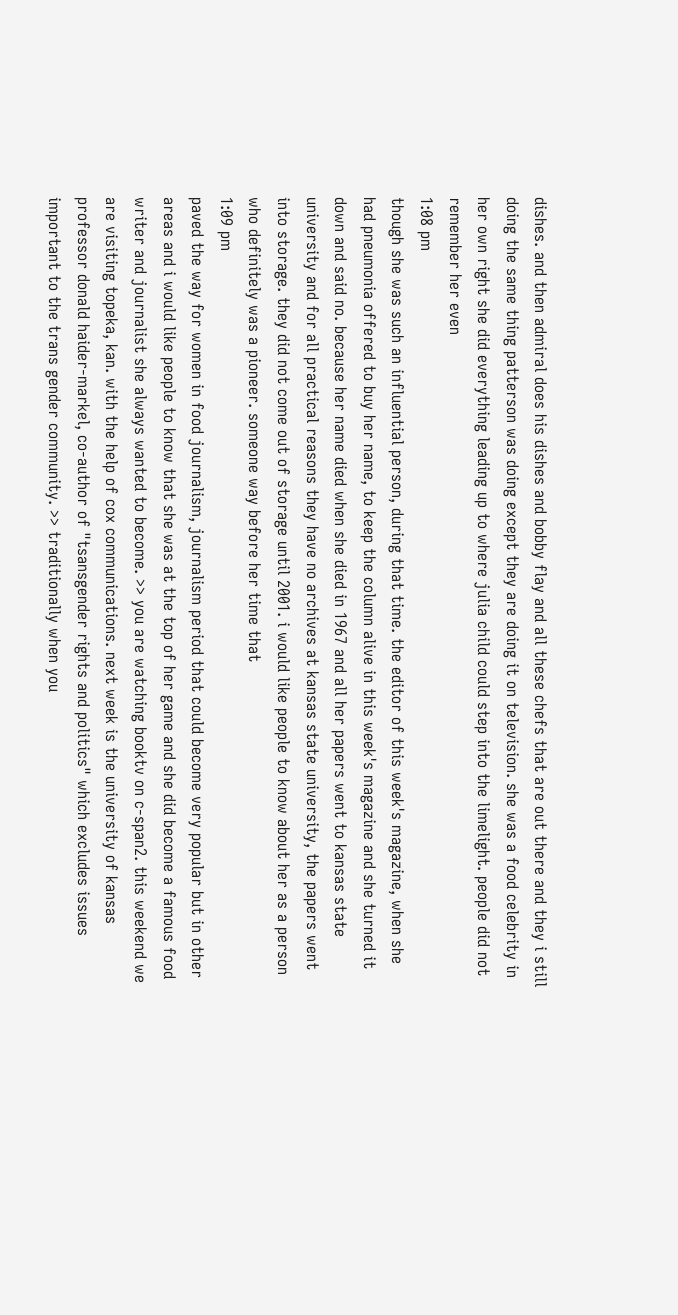dishes. and then admiral does his dishes and bobby flay and all these chefs that are out there and they i still doing the same thing patterson was doing except they are doing it on television. she was a food celebrity in her own right she did everything leading up to where julia child could step into the limelight. people did not remember her even
1:08 pm
though she was such an influential person, during that time. the editor of this week's magazine, when she had pneumonia offered to buy her name, to keep the column alive in this week's magazine and she turned it down and said no. because her name died when she died in 1967 and all her papers went to kansas state university and for all practical reasons they have no archives at kansas state university, the papers went into storage. they did not come out of storage until 2001. i would like people to know about her as a person who definitely was a pioneer. someone way before her time that
1:09 pm
paved the way for women in food journalism, journalism period that could become very popular but in other areas and i would like people to know that she was at the top of her game and she did become a famous food writer and journalist she always wanted to become. >> you are watching booktv on c-span2. this weekend we are visiting topeka, kan. with the help of cox communications. next week is the university of kansas professor donald haider-markel, co-author of "tsansgender rights and politics" which excludes issues important to the trans gender community. >> traditionally when you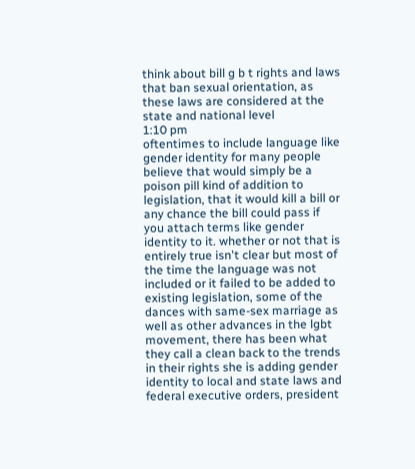think about bill g b t rights and laws that ban sexual orientation, as these laws are considered at the state and national level
1:10 pm
oftentimes to include language like gender identity for many people believe that would simply be a poison pill kind of addition to legislation, that it would kill a bill or any chance the bill could pass if you attach terms like gender identity to it. whether or not that is entirely true isn't clear but most of the time the language was not included or it failed to be added to existing legislation, some of the dances with same-sex marriage as well as other advances in the lgbt movement, there has been what they call a clean back to the trends in their rights she is adding gender identity to local and state laws and federal executive orders, president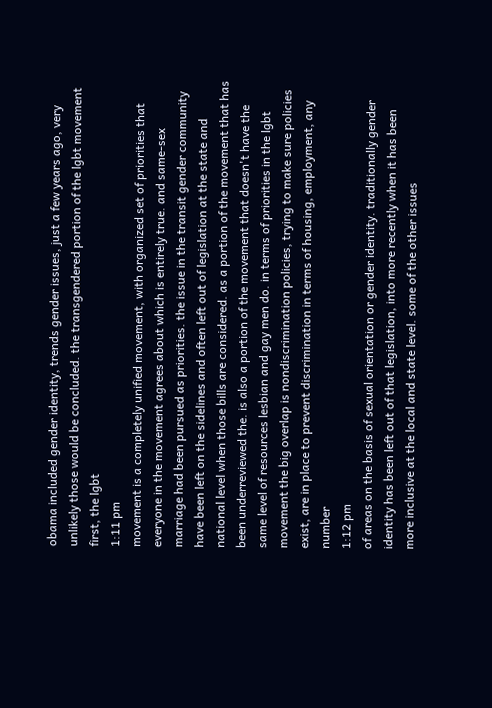obama included gender identity, trends gender issues, just a few years ago, very unlikely those would be concluded. the transgendered portion of the lgbt movement first, the lgbt
1:11 pm
movement is a completely unified movement, with organized set of priorities that everyone in the movement agrees about which is entirely true. and same-sex marriage had been pursued as priorities. the issue in the transit gender community have been left on the sidelines and often left out of legislation at the state and national level when those bills are considered. as a portion of the movement that has been underreviewed the. is also a portion of the movement that doesn't have the same level of resources lesbian and gay men do. in terms of priorities in the lgbt movement the big overlap is nondiscrimination policies, trying to make sure policies exist, are in place to prevent discrimination in terms of housing, employment, any number
1:12 pm
of areas on the basis of sexual orientation or gender identity. traditionally gender identity has been left out of that legislation, into more recently when it has been more inclusive at the local and state level. some of the other issues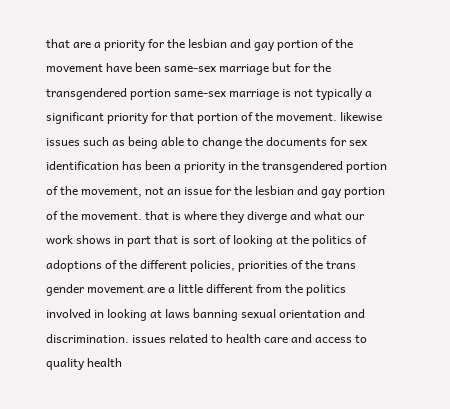that are a priority for the lesbian and gay portion of the movement have been same-sex marriage but for the transgendered portion same-sex marriage is not typically a significant priority for that portion of the movement. likewise issues such as being able to change the documents for sex identification has been a priority in the transgendered portion of the movement, not an issue for the lesbian and gay portion of the movement. that is where they diverge and what our work shows in part that is sort of looking at the politics of adoptions of the different policies, priorities of the trans gender movement are a little different from the politics involved in looking at laws banning sexual orientation and discrimination. issues related to health care and access to quality health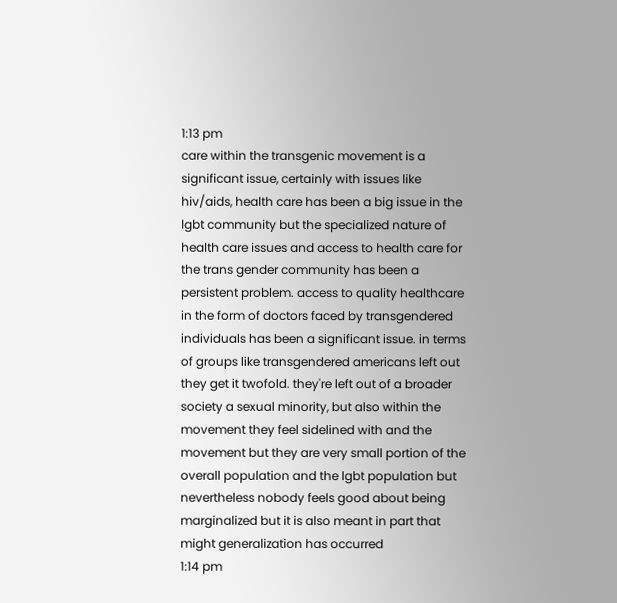1:13 pm
care within the transgenic movement is a significant issue, certainly with issues like hiv/aids, health care has been a big issue in the lgbt community but the specialized nature of health care issues and access to health care for the trans gender community has been a persistent problem. access to quality healthcare in the form of doctors faced by transgendered individuals has been a significant issue. in terms of groups like transgendered americans left out they get it twofold. they're left out of a broader society a sexual minority, but also within the movement they feel sidelined with and the movement but they are very small portion of the overall population and the lgbt population but nevertheless nobody feels good about being marginalized but it is also meant in part that might generalization has occurred
1:14 pm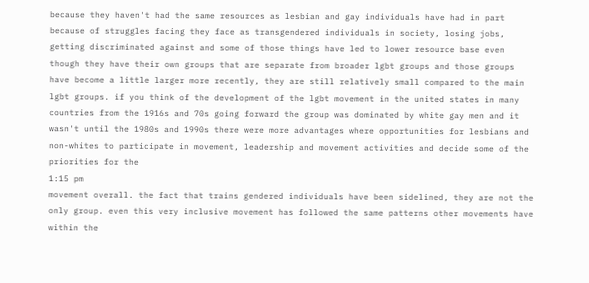because they haven't had the same resources as lesbian and gay individuals have had in part because of struggles facing they face as transgendered individuals in society, losing jobs, getting discriminated against and some of those things have led to lower resource base even though they have their own groups that are separate from broader lgbt groups and those groups have become a little larger more recently, they are still relatively small compared to the main lgbt groups. if you think of the development of the lgbt movement in the united states in many countries from the 1916s and 70s going forward the group was dominated by white gay men and it wasn't until the 1980s and 1990s there were more advantages where opportunities for lesbians and non-whites to participate in movement, leadership and movement activities and decide some of the priorities for the
1:15 pm
movement overall. the fact that trains gendered individuals have been sidelined, they are not the only group. even this very inclusive movement has followed the same patterns other movements have within the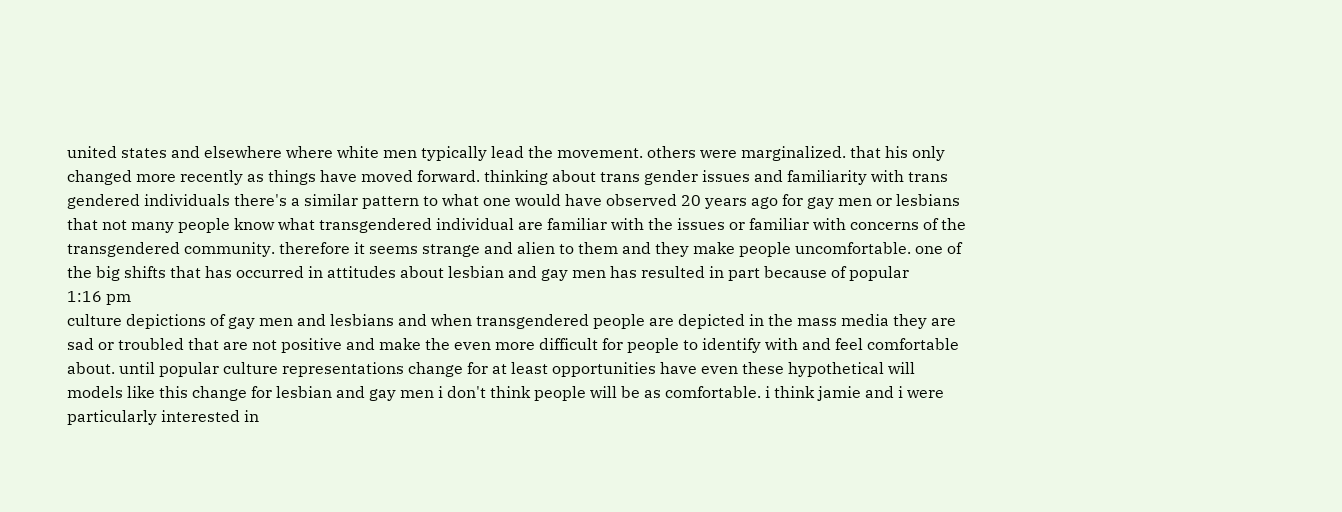united states and elsewhere where white men typically lead the movement. others were marginalized. that his only changed more recently as things have moved forward. thinking about trans gender issues and familiarity with trans gendered individuals there's a similar pattern to what one would have observed 20 years ago for gay men or lesbians that not many people know what transgendered individual are familiar with the issues or familiar with concerns of the transgendered community. therefore it seems strange and alien to them and they make people uncomfortable. one of the big shifts that has occurred in attitudes about lesbian and gay men has resulted in part because of popular
1:16 pm
culture depictions of gay men and lesbians and when transgendered people are depicted in the mass media they are sad or troubled that are not positive and make the even more difficult for people to identify with and feel comfortable about. until popular culture representations change for at least opportunities have even these hypothetical will models like this change for lesbian and gay men i don't think people will be as comfortable. i think jamie and i were particularly interested in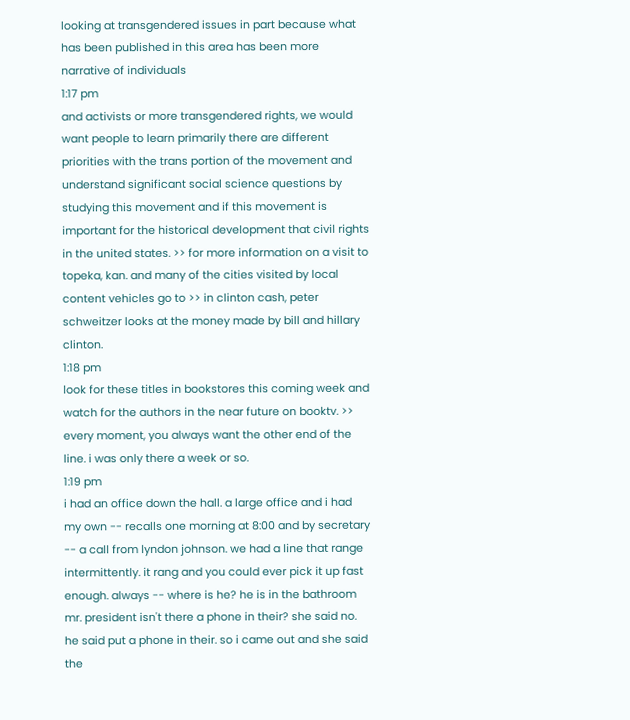looking at transgendered issues in part because what has been published in this area has been more narrative of individuals
1:17 pm
and activists or more transgendered rights, we would want people to learn primarily there are different priorities with the trans portion of the movement and understand significant social science questions by studying this movement and if this movement is important for the historical development that civil rights in the united states. >> for more information on a visit to topeka, kan. and many of the cities visited by local content vehicles go to >> in clinton cash, peter schweitzer looks at the money made by bill and hillary clinton.
1:18 pm
look for these titles in bookstores this coming week and watch for the authors in the near future on booktv. >> every moment, you always want the other end of the line. i was only there a week or so.
1:19 pm
i had an office down the hall. a large office and i had my own -- recalls one morning at 8:00 and by secretary -- a call from lyndon johnson. we had a line that range intermittently. it rang and you could ever pick it up fast enough. always -- where is he? he is in the bathroom mr. president isn't there a phone in their? she said no. he said put a phone in their. so i came out and she said the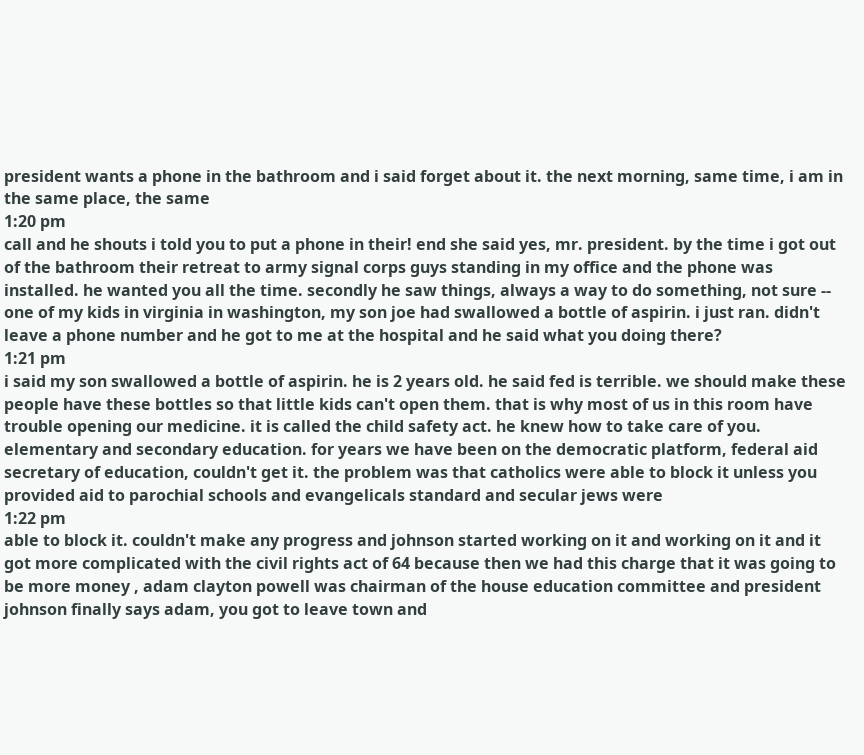president wants a phone in the bathroom and i said forget about it. the next morning, same time, i am in the same place, the same
1:20 pm
call and he shouts i told you to put a phone in their! end she said yes, mr. president. by the time i got out of the bathroom their retreat to army signal corps guys standing in my office and the phone was installed. he wanted you all the time. secondly he saw things, always a way to do something, not sure -- one of my kids in virginia in washington, my son joe had swallowed a bottle of aspirin. i just ran. didn't leave a phone number and he got to me at the hospital and he said what you doing there?
1:21 pm
i said my son swallowed a bottle of aspirin. he is 2 years old. he said fed is terrible. we should make these people have these bottles so that little kids can't open them. that is why most of us in this room have trouble opening our medicine. it is called the child safety act. he knew how to take care of you. elementary and secondary education. for years we have been on the democratic platform, federal aid secretary of education, couldn't get it. the problem was that catholics were able to block it unless you provided aid to parochial schools and evangelicals standard and secular jews were
1:22 pm
able to block it. couldn't make any progress and johnson started working on it and working on it and it got more complicated with the civil rights act of 64 because then we had this charge that it was going to be more money , adam clayton powell was chairman of the house education committee and president johnson finally says adam, you got to leave town and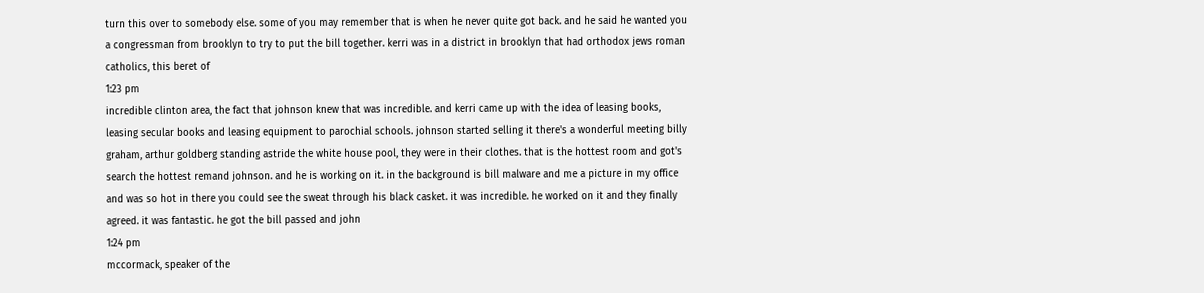turn this over to somebody else. some of you may remember that is when he never quite got back. and he said he wanted you a congressman from brooklyn to try to put the bill together. kerri was in a district in brooklyn that had orthodox jews roman catholics, this beret of
1:23 pm
incredible clinton area, the fact that johnson knew that was incredible. and kerri came up with the idea of leasing books, leasing secular books and leasing equipment to parochial schools. johnson started selling it there's a wonderful meeting billy graham, arthur goldberg standing astride the white house pool, they were in their clothes. that is the hottest room and got's search the hottest remand johnson. and he is working on it. in the background is bill malware and me a picture in my office and was so hot in there you could see the sweat through his black casket. it was incredible. he worked on it and they finally agreed. it was fantastic. he got the bill passed and john
1:24 pm
mccormack, speaker of the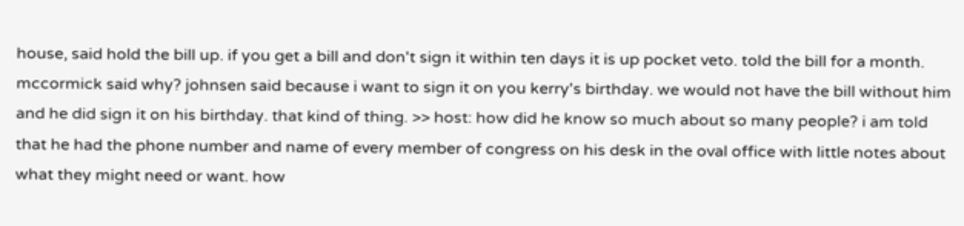house, said hold the bill up. if you get a bill and don't sign it within ten days it is up pocket veto. told the bill for a month. mccormick said why? johnsen said because i want to sign it on you kerry's birthday. we would not have the bill without him and he did sign it on his birthday. that kind of thing. >> host: how did he know so much about so many people? i am told that he had the phone number and name of every member of congress on his desk in the oval office with little notes about what they might need or want. how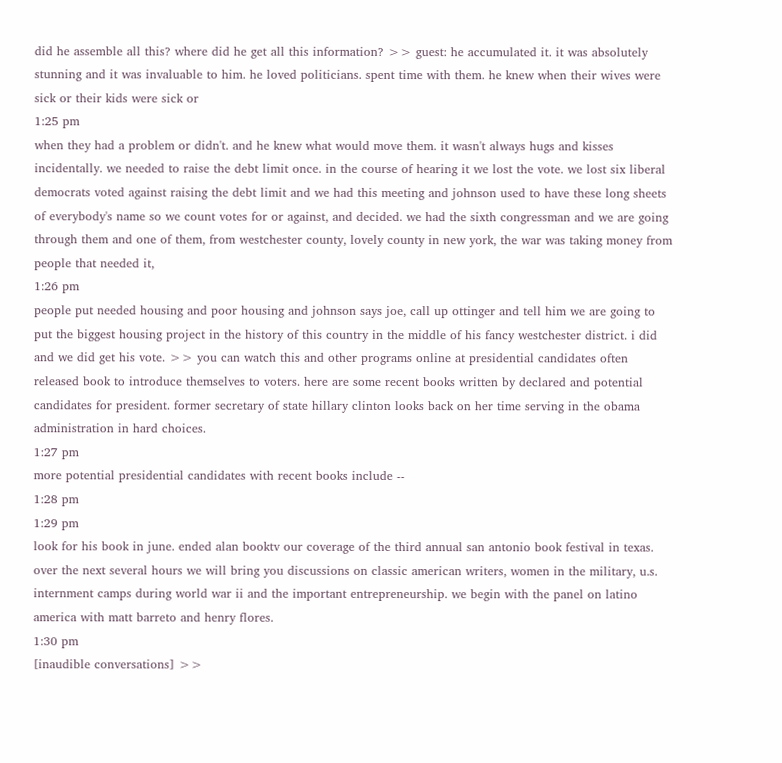did he assemble all this? where did he get all this information? >> guest: he accumulated it. it was absolutely stunning and it was invaluable to him. he loved politicians. spent time with them. he knew when their wives were sick or their kids were sick or
1:25 pm
when they had a problem or didn't. and he knew what would move them. it wasn't always hugs and kisses incidentally. we needed to raise the debt limit once. in the course of hearing it we lost the vote. we lost six liberal democrats voted against raising the debt limit and we had this meeting and johnson used to have these long sheets of everybody's name so we count votes for or against, and decided. we had the sixth congressman and we are going through them and one of them, from westchester county, lovely county in new york, the war was taking money from people that needed it,
1:26 pm
people put needed housing and poor housing and johnson says joe, call up ottinger and tell him we are going to put the biggest housing project in the history of this country in the middle of his fancy westchester district. i did and we did get his vote. >> you can watch this and other programs online at presidential candidates often released book to introduce themselves to voters. here are some recent books written by declared and potential candidates for president. former secretary of state hillary clinton looks back on her time serving in the obama administration in hard choices.
1:27 pm
more potential presidential candidates with recent books include --
1:28 pm
1:29 pm
look for his book in june. ended alan booktv our coverage of the third annual san antonio book festival in texas. over the next several hours we will bring you discussions on classic american writers, women in the military, u.s. internment camps during world war ii and the important entrepreneurship. we begin with the panel on latino america with matt barreto and henry flores.
1:30 pm
[inaudible conversations] >>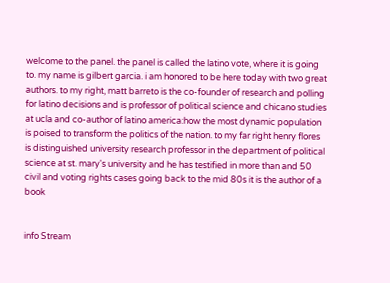welcome to the panel. the panel is called the latino vote, where it is going to. my name is gilbert garcia. i am honored to be here today with two great authors. to my right, matt barreto is the co-founder of research and polling for latino decisions and is professor of political science and chicano studies at ucla and co-author of latino america:how the most dynamic population is poised to transform the politics of the nation. to my far right henry flores is distinguished university research professor in the department of political science at st. mary's university and he has testified in more than and 50 civil and voting rights cases going back to the mid 80s it is the author of a book


info Stream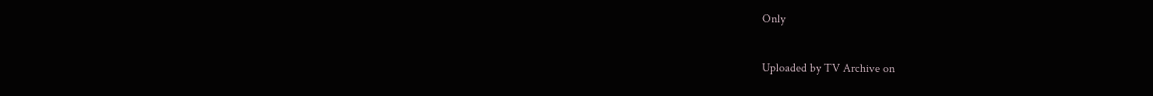Only

Uploaded by TV Archive on